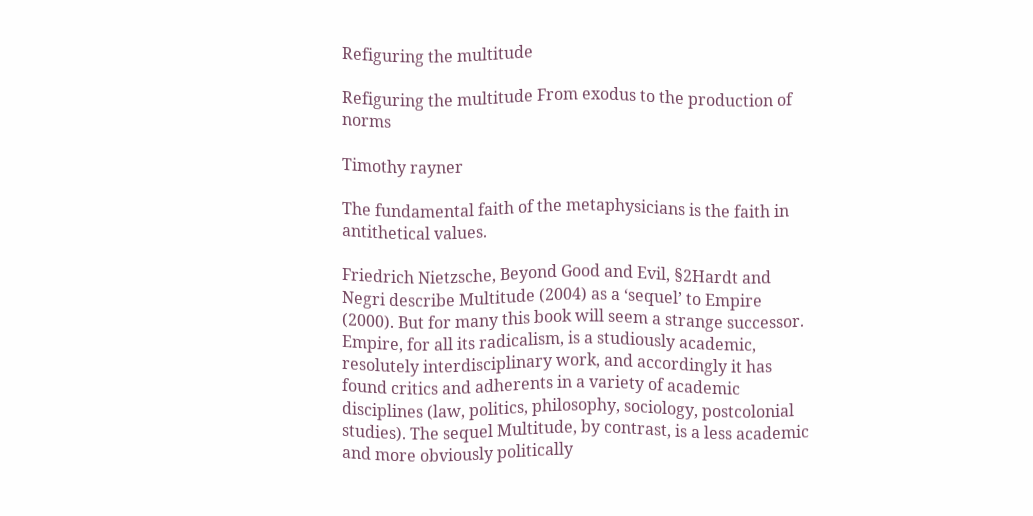Refiguring the multitude

Refiguring the multitude From exodus to the production of norms

Timothy rayner

The fundamental faith of the metaphysicians is the faith in antithetical values.

Friedrich Nietzsche, Beyond Good and Evil, §2Hardt and Negri describe Multitude (2004) as a ʻsequelʼ to Empire (2000). But for many this book will seem a strange successor. Empire, for all its radicalism, is a studiously academic, resolutely interdisciplinary work, and accordingly it has found critics and adherents in a variety of academic disciplines (law, politics, philosophy, sociology, postcolonial studies). The sequel Multitude, by contrast, is a less academic and more obviously politically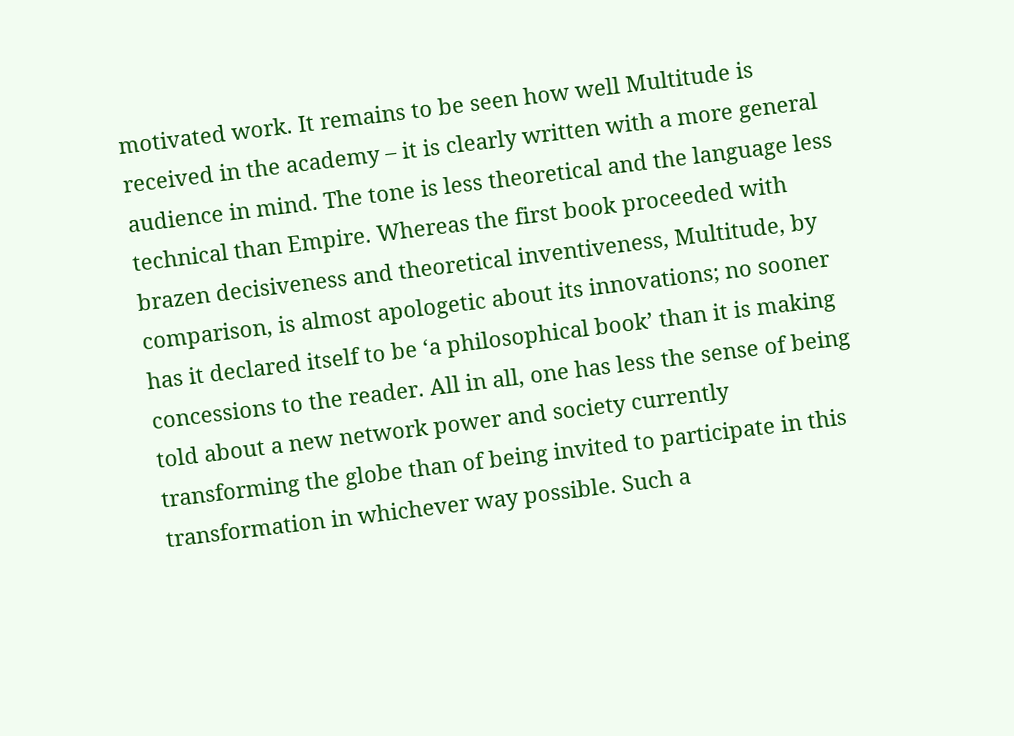motivated work. It remains to be seen how well Multitude is received in the academy – it is clearly written with a more general audience in mind. The tone is less theoretical and the language less technical than Empire. Whereas the first book proceeded with brazen decisiveness and theoretical inventiveness, Multitude, by comparison, is almost apologetic about its innovations; no sooner has it declared itself to be ʻa philosophical bookʼ than it is making concessions to the reader. All in all, one has less the sense of being told about a new network power and society currently transforming the globe than of being invited to participate in this transformation in whichever way possible. Such a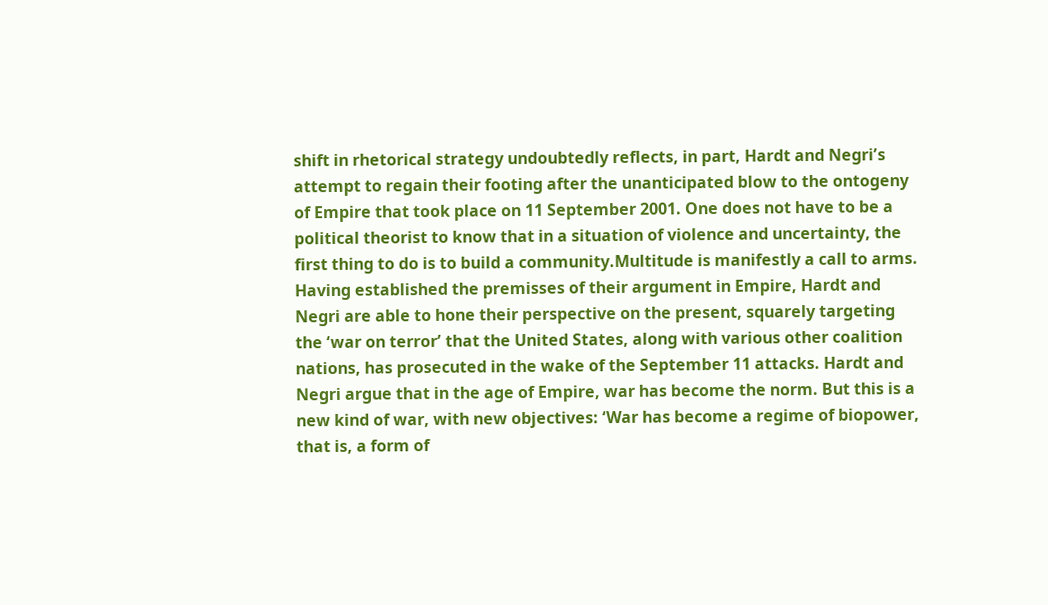shift in rhetorical strategy undoubtedly reflects, in part, Hardt and Negriʼs attempt to regain their footing after the unanticipated blow to the ontogeny of Empire that took place on 11 September 2001. One does not have to be a political theorist to know that in a situation of violence and uncertainty, the first thing to do is to build a community.Multitude is manifestly a call to arms. Having established the premisses of their argument in Empire, Hardt and Negri are able to hone their perspective on the present, squarely targeting the ʻwar on terrorʼ that the United States, along with various other coalition nations, has prosecuted in the wake of the September 11 attacks. Hardt and Negri argue that in the age of Empire, war has become the norm. But this is a new kind of war, with new objectives: ʻWar has become a regime of biopower, that is, a form of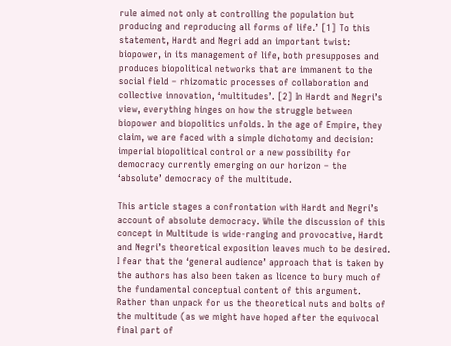rule aimed not only at controlling the population but producing and reproducing all forms of life.ʼ [1] To this statement, Hardt and Negri add an important twist: biopower, in its management of life, both presupposes and produces biopolitical networks that are immanent to the social field – rhizomatic processes of collaboration and collective innovation, ʻmultitudesʼ. [2] In Hardt and Negriʼs view, everything hinges on how the struggle between biopower and biopolitics unfolds. In the age of Empire, they claim, we are faced with a simple dichotomy and decision: imperial biopolitical control or a new possibility for democracy currently emerging on our horizon – the ʻabsoluteʼ democracy of the multitude.

This article stages a confrontation with Hardt and Negriʼs account of absolute democracy. While the discussion of this concept in Multitude is wide-ranging and provocative, Hardt and Negriʼs theoretical exposition leaves much to be desired. I fear that the ʻgeneral audienceʼ approach that is taken by the authors has also been taken as licence to bury much of the fundamental conceptual content of this argument. Rather than unpack for us the theoretical nuts and bolts of the multitude (as we might have hoped after the equivocal final part of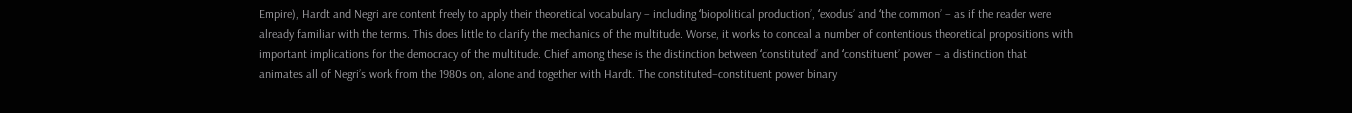Empire), Hardt and Negri are content freely to apply their theoretical vocabulary – including ʻbiopolitical productionʼ, ʻexodusʼ and ʻthe commonʼ – as if the reader were already familiar with the terms. This does little to clarify the mechanics of the multitude. Worse, it works to conceal a number of contentious theoretical propositions with important implications for the democracy of the multitude. Chief among these is the distinction between ʻconstitutedʼ and ʻconstituentʼ power – a distinction that animates all of Negriʼs work from the 1980s on, alone and together with Hardt. The constituted–constituent power binary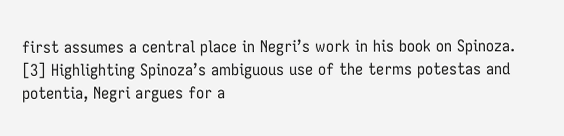first assumes a central place in Negriʼs work in his book on Spinoza. [3] Highlighting Spinozaʼs ambiguous use of the terms potestas and potentia, Negri argues for a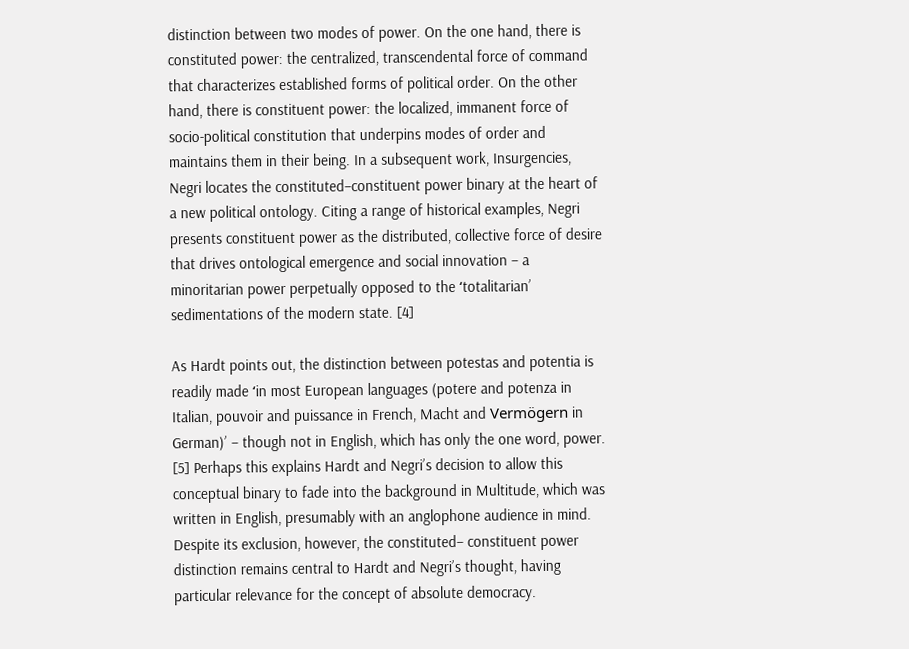distinction between two modes of power. On the one hand, there is constituted power: the centralized, transcendental force of command that characterizes established forms of political order. On the other hand, there is constituent power: the localized, immanent force of socio-political constitution that underpins modes of order and maintains them in their being. In a subsequent work, Insurgencies, Negri locates the constituted–constituent power binary at the heart of a new political ontology. Citing a range of historical examples, Negri presents constituent power as the distributed, collective force of desire that drives ontological emergence and social innovation – a minoritarian power perpetually opposed to the ʻtotalitarianʼ sedimentations of the modern state. [4]

As Hardt points out, the distinction between potestas and potentia is readily made ʻin most European languages (potere and potenza in Italian, pouvoir and puissance in French, Macht and Vermögern in German)ʼ – though not in English, which has only the one word, power. [5] Perhaps this explains Hardt and Negriʼs decision to allow this conceptual binary to fade into the background in Multitude, which was written in English, presumably with an anglophone audience in mind. Despite its exclusion, however, the constituted– constituent power distinction remains central to Hardt and Negriʼs thought, having particular relevance for the concept of absolute democracy.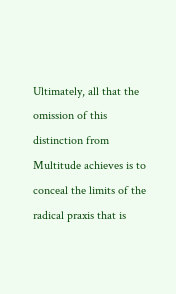Ultimately, all that the omission of this distinction from Multitude achieves is to conceal the limits of the radical praxis that is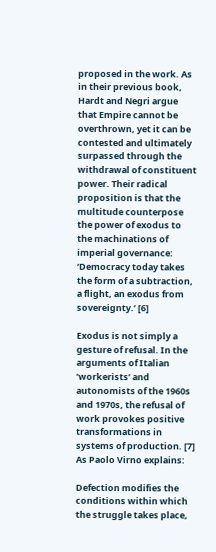proposed in the work. As in their previous book, Hardt and Negri argue that Empire cannot be overthrown, yet it can be contested and ultimately surpassed through the withdrawal of constituent power. Their radical proposition is that the multitude counterpose the power of exodus to the machinations of imperial governance: ʻDemocracy today takes the form of a subtraction, a flight, an exodus from sovereignty.ʼ [6]

Exodus is not simply a gesture of refusal. In the arguments of Italian ʻworkeristsʼ and autonomists of the 1960s and 1970s, the refusal of work provokes positive transformations in systems of production. [7] As Paolo Virno explains:

Defection modifies the conditions within which the struggle takes place,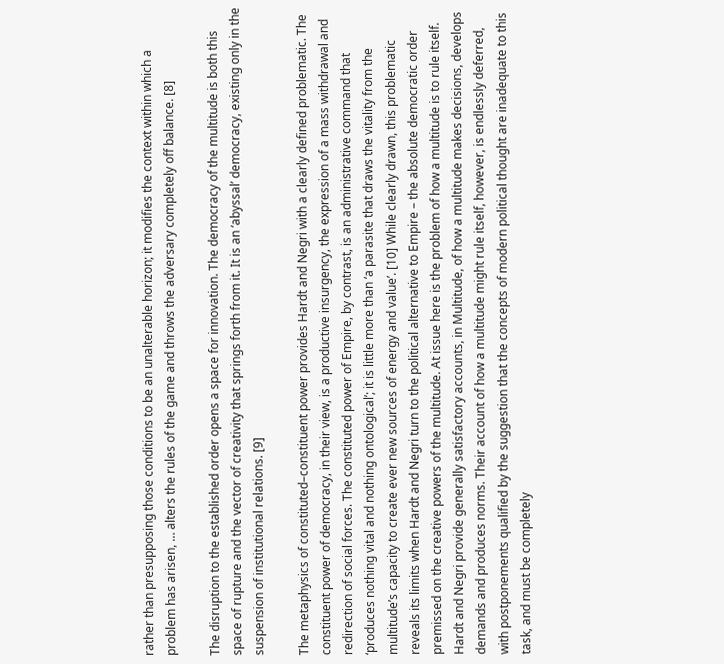rather than presupposing those conditions to be an unalterable horizon; it modifies the context within which a problem has arisen, … alters the rules of the game and throws the adversary completely off balance. [8]

The disruption to the established order opens a space for innovation. The democracy of the multitude is both this space of rupture and the vector of creativity that springs forth from it. It is an ʻabyssalʼ democracy, existing only in the suspension of institutional relations. [9]

The metaphysics of constituted–constituent power provides Hardt and Negri with a clearly defined problematic. The constituent power of democracy, in their view, is a productive insurgency, the expression of a mass withdrawal and redirection of social forces. The constituted power of Empire, by contrast, is an administrative command that ʻproduces nothing vital and nothing ontologicalʼ; it is little more than ʻa parasite that draws the vitality from the multitudeʼs capacity to create ever new sources of energy and valueʼ. [10] While clearly drawn, this problematic reveals its limits when Hardt and Negri turn to the political alternative to Empire – the absolute democratic order premissed on the creative powers of the multitude. At issue here is the problem of how a multitude is to rule itself. Hardt and Negri provide generally satisfactory accounts, in Multitude, of how a multitude makes decisions, develops demands and produces norms. Their account of how a multitude might rule itself, however, is endlessly deferred, with postponements qualified by the suggestion that the concepts of modern political thought are inadequate to this task, and must be completely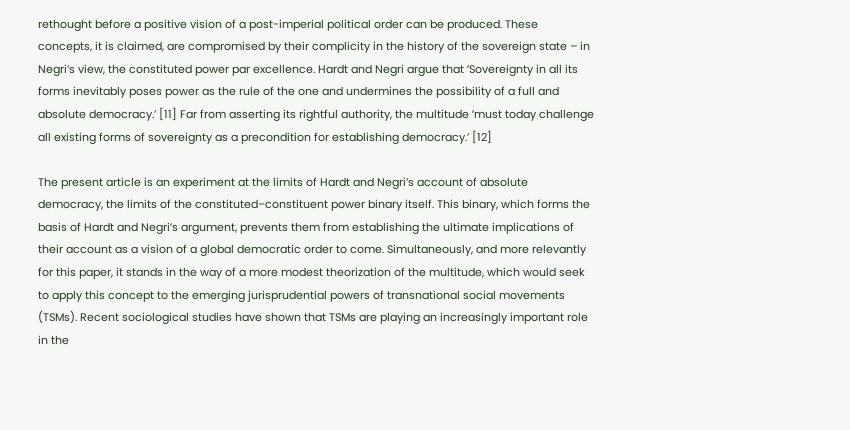rethought before a positive vision of a post-imperial political order can be produced. These concepts, it is claimed, are compromised by their complicity in the history of the sovereign state – in Negriʼs view, the constituted power par excellence. Hardt and Negri argue that ʻSovereignty in all its forms inevitably poses power as the rule of the one and undermines the possibility of a full and absolute democracy.ʼ [11] Far from asserting its rightful authority, the multitude ʻmust today challenge all existing forms of sovereignty as a precondition for establishing democracy.ʼ [12]

The present article is an experiment at the limits of Hardt and Negriʼs account of absolute democracy, the limits of the constituted–constituent power binary itself. This binary, which forms the basis of Hardt and Negriʼs argument, prevents them from establishing the ultimate implications of their account as a vision of a global democratic order to come. Simultaneously, and more relevantly for this paper, it stands in the way of a more modest theorization of the multitude, which would seek to apply this concept to the emerging jurisprudential powers of transnational social movements (TSMs). Recent sociological studies have shown that TSMs are playing an increasingly important role in the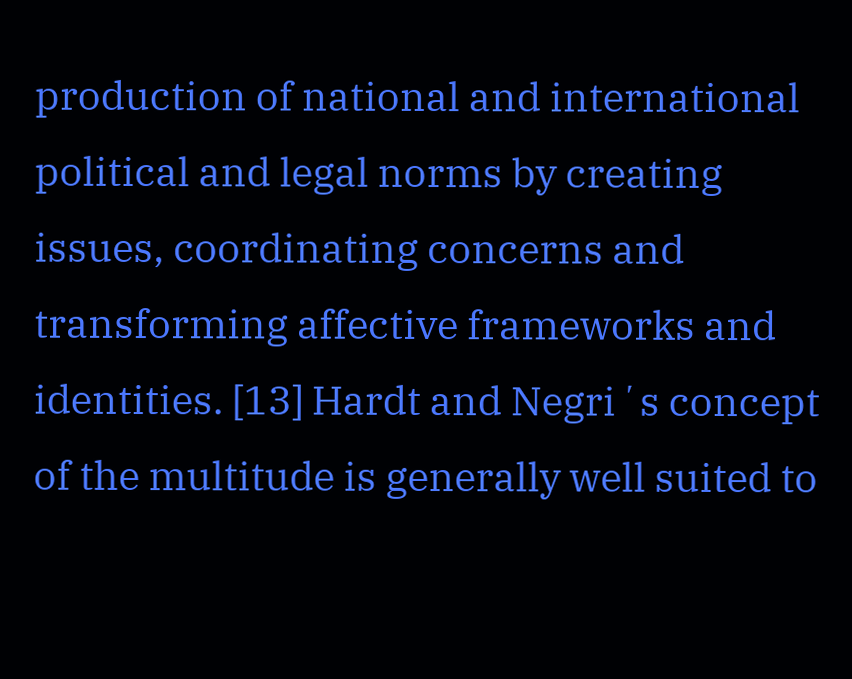production of national and international political and legal norms by creating issues, coordinating concerns and transforming affective frameworks and identities. [13] Hardt and Negriʼs concept of the multitude is generally well suited to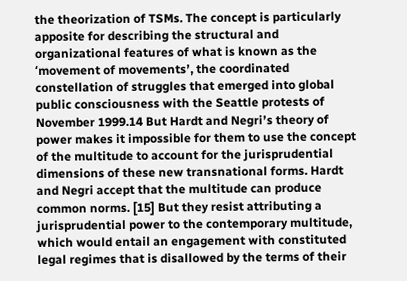the theorization of TSMs. The concept is particularly apposite for describing the structural and organizational features of what is known as the ʻmovement of movementsʼ, the coordinated constellation of struggles that emerged into global public consciousness with the Seattle protests of November 1999.14 But Hardt and Negriʼs theory of power makes it impossible for them to use the concept of the multitude to account for the jurisprudential dimensions of these new transnational forms. Hardt and Negri accept that the multitude can produce common norms. [15] But they resist attributing a jurisprudential power to the contemporary multitude, which would entail an engagement with constituted legal regimes that is disallowed by the terms of their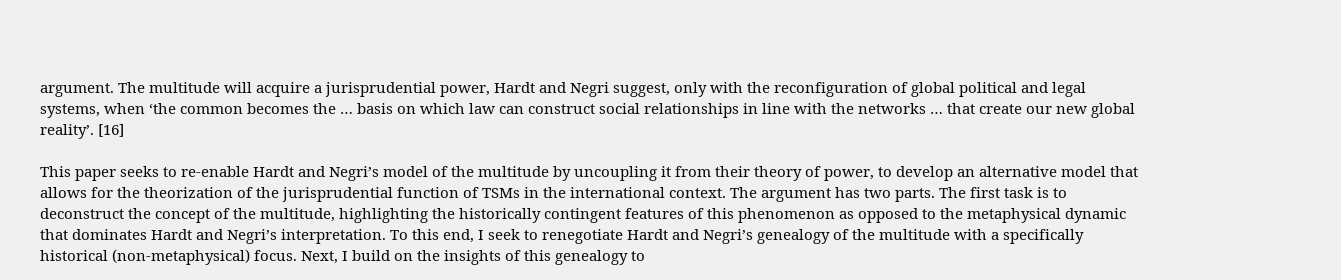argument. The multitude will acquire a jurisprudential power, Hardt and Negri suggest, only with the reconfiguration of global political and legal systems, when ʻthe common becomes the … basis on which law can construct social relationships in line with the networks … that create our new global realityʼ. [16]

This paper seeks to re-enable Hardt and Negriʼs model of the multitude by uncoupling it from their theory of power, to develop an alternative model that allows for the theorization of the jurisprudential function of TSMs in the international context. The argument has two parts. The first task is to deconstruct the concept of the multitude, highlighting the historically contingent features of this phenomenon as opposed to the metaphysical dynamic that dominates Hardt and Negriʼs interpretation. To this end, I seek to renegotiate Hardt and Negriʼs genealogy of the multitude with a specifically historical (non-metaphysical) focus. Next, I build on the insights of this genealogy to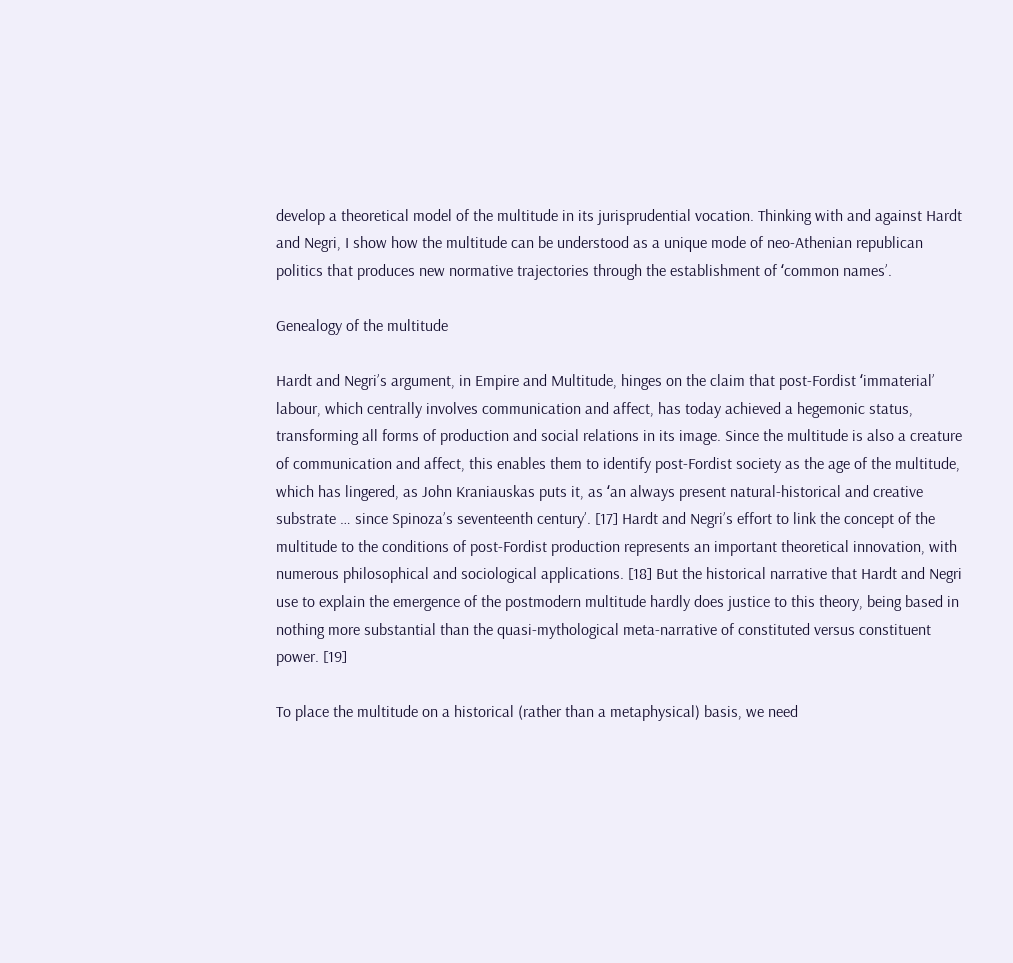develop a theoretical model of the multitude in its jurisprudential vocation. Thinking with and against Hardt and Negri, I show how the multitude can be understood as a unique mode of neo-Athenian republican politics that produces new normative trajectories through the establishment of ʻcommon namesʼ.

Genealogy of the multitude

Hardt and Negriʼs argument, in Empire and Multitude, hinges on the claim that post-Fordist ʻimmaterialʼ labour, which centrally involves communication and affect, has today achieved a hegemonic status, transforming all forms of production and social relations in its image. Since the multitude is also a creature of communication and affect, this enables them to identify post-Fordist society as the age of the multitude, which has lingered, as John Kraniauskas puts it, as ʻan always present natural-historical and creative substrate … since Spinozaʼs seventeenth centuryʼ. [17] Hardt and Negriʼs effort to link the concept of the multitude to the conditions of post-Fordist production represents an important theoretical innovation, with numerous philosophical and sociological applications. [18] But the historical narrative that Hardt and Negri use to explain the emergence of the postmodern multitude hardly does justice to this theory, being based in nothing more substantial than the quasi-mythological meta-narrative of constituted versus constituent power. [19]

To place the multitude on a historical (rather than a metaphysical) basis, we need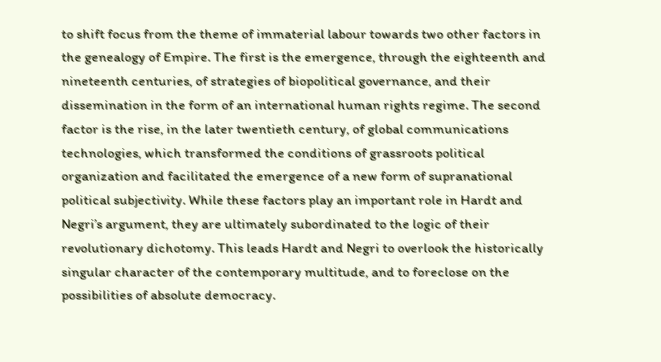to shift focus from the theme of immaterial labour towards two other factors in the genealogy of Empire. The first is the emergence, through the eighteenth and nineteenth centuries, of strategies of biopolitical governance, and their dissemination in the form of an international human rights regime. The second factor is the rise, in the later twentieth century, of global communications technologies, which transformed the conditions of grassroots political organization and facilitated the emergence of a new form of supranational political subjectivity. While these factors play an important role in Hardt and Negriʼs argument, they are ultimately subordinated to the logic of their revolutionary dichotomy. This leads Hardt and Negri to overlook the historically singular character of the contemporary multitude, and to foreclose on the possibilities of absolute democracy.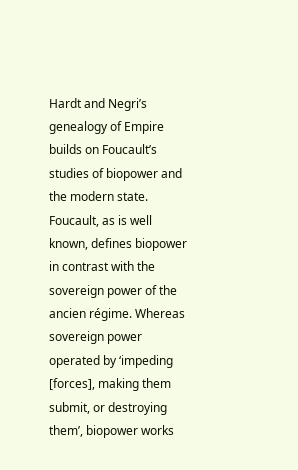Hardt and Negriʼs genealogy of Empire builds on Foucaultʼs studies of biopower and the modern state. Foucault, as is well known, defines biopower in contrast with the sovereign power of the ancien régime. Whereas sovereign power operated by ʻimpeding [forces], making them submit, or destroying themʼ, biopower works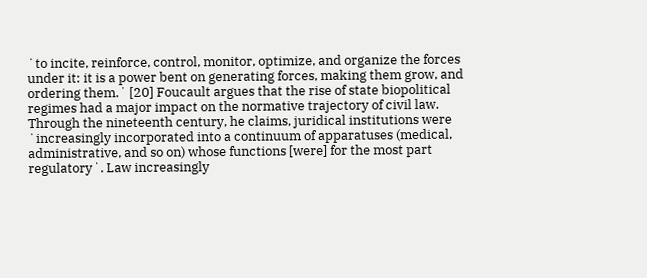ʻto incite, reinforce, control, monitor, optimize, and organize the forces under it: it is a power bent on generating forces, making them grow, and ordering them.ʼ [20] Foucault argues that the rise of state biopolitical regimes had a major impact on the normative trajectory of civil law. Through the nineteenth century, he claims, juridical institutions were ʻincreasingly incorporated into a continuum of apparatuses (medical, administrative, and so on) whose functions [were] for the most part regulatoryʼ. Law increasingly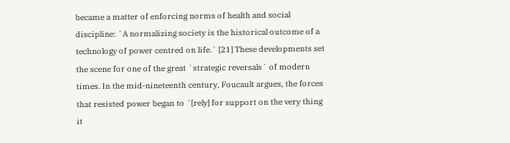became a matter of enforcing norms of health and social discipline: ʻA normalizing society is the historical outcome of a technology of power centred on life.ʼ [21] These developments set the scene for one of the great ʻstrategic reversalsʼ of modern times. In the mid-nineteenth century, Foucault argues, the forces that resisted power began to ʻ[rely] for support on the very thing it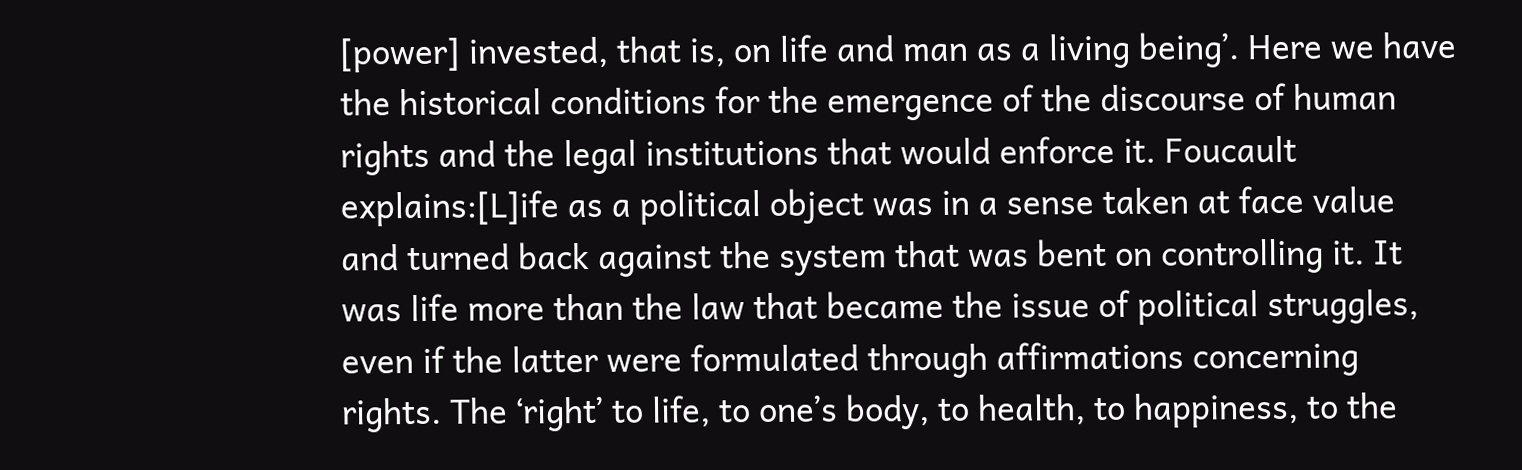[power] invested, that is, on life and man as a living beingʼ. Here we have the historical conditions for the emergence of the discourse of human rights and the legal institutions that would enforce it. Foucault explains:[L]ife as a political object was in a sense taken at face value and turned back against the system that was bent on controlling it. It was life more than the law that became the issue of political struggles, even if the latter were formulated through affirmations concerning rights. The ʻrightʼ to life, to oneʼs body, to health, to happiness, to the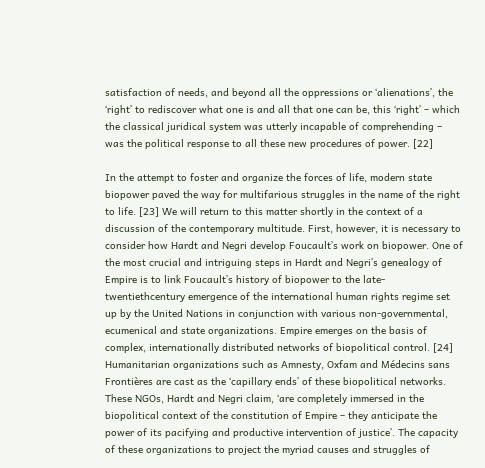satisfaction of needs, and beyond all the oppressions or ʻalienationsʼ, the ʻrightʼ to rediscover what one is and all that one can be, this ʻrightʼ – which the classical juridical system was utterly incapable of comprehending – was the political response to all these new procedures of power. [22]

In the attempt to foster and organize the forces of life, modern state biopower paved the way for multifarious struggles in the name of the right to life. [23] We will return to this matter shortly in the context of a discussion of the contemporary multitude. First, however, it is necessary to consider how Hardt and Negri develop Foucaultʼs work on biopower. One of the most crucial and intriguing steps in Hardt and Negriʼs genealogy of Empire is to link Foucaultʼs history of biopower to the late-twentiethcentury emergence of the international human rights regime set up by the United Nations in conjunction with various non-governmental, ecumenical and state organizations. Empire emerges on the basis of complex, internationally distributed networks of biopolitical control. [24] Humanitarian organizations such as Amnesty, Oxfam and Médecins sans Frontières are cast as the ʻcapillary endsʼ of these biopolitical networks. These NGOs, Hardt and Negri claim, ʻare completely immersed in the biopolitical context of the constitution of Empire – they anticipate the power of its pacifying and productive intervention of justiceʼ. The capacity of these organizations to project the myriad causes and struggles of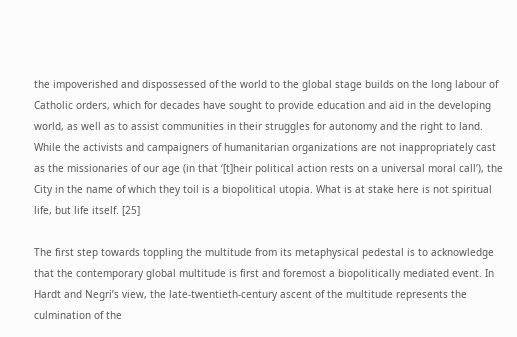the impoverished and dispossessed of the world to the global stage builds on the long labour of Catholic orders, which for decades have sought to provide education and aid in the developing world, as well as to assist communities in their struggles for autonomy and the right to land. While the activists and campaigners of humanitarian organizations are not inappropriately cast as the missionaries of our age (in that ʻ[t]heir political action rests on a universal moral callʼ), the City in the name of which they toil is a biopolitical utopia. What is at stake here is not spiritual life, but life itself. [25]

The first step towards toppling the multitude from its metaphysical pedestal is to acknowledge that the contemporary global multitude is first and foremost a biopolitically mediated event. In Hardt and Negriʼs view, the late-twentieth-century ascent of the multitude represents the culmination of the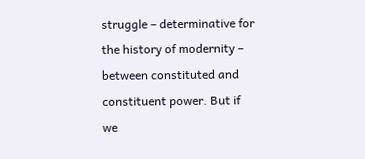struggle – determinative for the history of modernity – between constituted and constituent power. But if we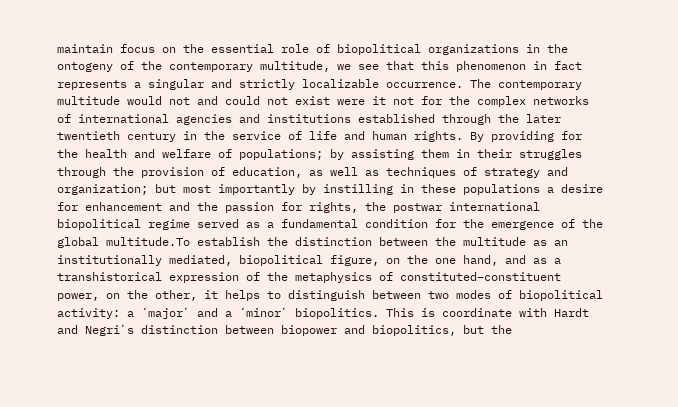maintain focus on the essential role of biopolitical organizations in the ontogeny of the contemporary multitude, we see that this phenomenon in fact represents a singular and strictly localizable occurrence. The contemporary multitude would not and could not exist were it not for the complex networks of international agencies and institutions established through the later twentieth century in the service of life and human rights. By providing for the health and welfare of populations; by assisting them in their struggles through the provision of education, as well as techniques of strategy and organization; but most importantly by instilling in these populations a desire for enhancement and the passion for rights, the postwar international biopolitical regime served as a fundamental condition for the emergence of the global multitude.To establish the distinction between the multitude as an institutionally mediated, biopolitical figure, on the one hand, and as a transhistorical expression of the metaphysics of constituted–constituent power, on the other, it helps to distinguish between two modes of biopolitical activity: a ʻmajorʼ and a ʻminorʼ biopolitics. This is coordinate with Hardt and Negriʼs distinction between biopower and biopolitics, but the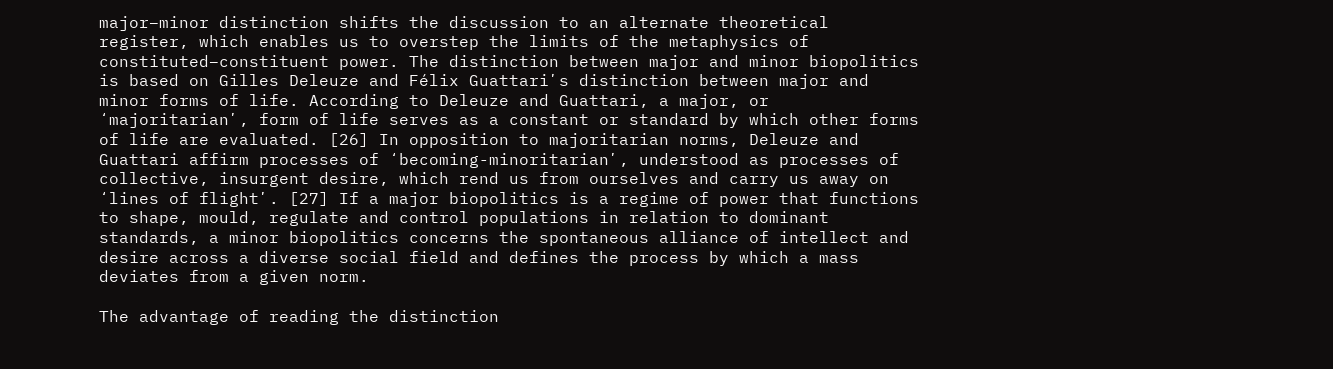major–minor distinction shifts the discussion to an alternate theoretical register, which enables us to overstep the limits of the metaphysics of constituted–constituent power. The distinction between major and minor biopolitics is based on Gilles Deleuze and Félix Guattariʼs distinction between major and minor forms of life. According to Deleuze and Guattari, a major, or ʻmajoritarianʼ, form of life serves as a constant or standard by which other forms of life are evaluated. [26] In opposition to majoritarian norms, Deleuze and Guattari affirm processes of ʻbecoming-minoritarianʼ, understood as processes of collective, insurgent desire, which rend us from ourselves and carry us away on ʻlines of flightʼ. [27] If a major biopolitics is a regime of power that functions to shape, mould, regulate and control populations in relation to dominant standards, a minor biopolitics concerns the spontaneous alliance of intellect and desire across a diverse social field and defines the process by which a mass deviates from a given norm.

The advantage of reading the distinction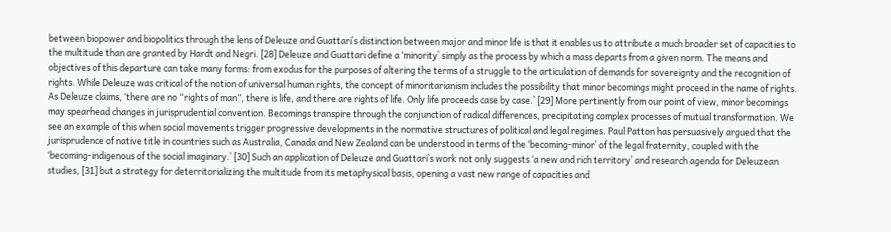between biopower and biopolitics through the lens of Deleuze and Guattariʼs distinction between major and minor life is that it enables us to attribute a much broader set of capacities to the multitude than are granted by Hardt and Negri. [28] Deleuze and Guattari define a ʻminorityʼ simply as the process by which a mass departs from a given norm. The means and objectives of this departure can take many forms: from exodus for the purposes of altering the terms of a struggle to the articulation of demands for sovereignty and the recognition of rights. While Deleuze was critical of the notion of universal human rights, the concept of minoritarianism includes the possibility that minor becomings might proceed in the name of rights. As Deleuze claims, ʻthere are no “rights of man”, there is life, and there are rights of life. Only life proceeds case by case.ʼ [29] More pertinently from our point of view, minor becomings may spearhead changes in jurisprudential convention. Becomings transpire through the conjunction of radical differences, precipitating complex processes of mutual transformation. We see an example of this when social movements trigger progressive developments in the normative structures of political and legal regimes. Paul Patton has persuasively argued that the jurisprudence of native title in countries such as Australia, Canada and New Zealand can be understood in terms of the ʻbecoming-minorʼ of the legal fraternity, coupled with the ʻbecoming-indigenous of the social imaginary.ʼ [30] Such an application of Deleuze and Guattariʼs work not only suggests ʻa new and rich territoryʼ and research agenda for Deleuzean studies, [31] but a strategy for deterritorializing the multitude from its metaphysical basis, opening a vast new range of capacities and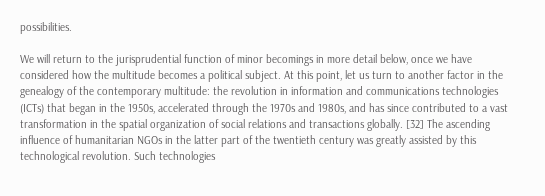possibilities.

We will return to the jurisprudential function of minor becomings in more detail below, once we have considered how the multitude becomes a political subject. At this point, let us turn to another factor in the genealogy of the contemporary multitude: the revolution in information and communications technologies (ICTs) that began in the 1950s, accelerated through the 1970s and 1980s, and has since contributed to a vast transformation in the spatial organization of social relations and transactions globally. [32] The ascending influence of humanitarian NGOs in the latter part of the twentieth century was greatly assisted by this technological revolution. Such technologies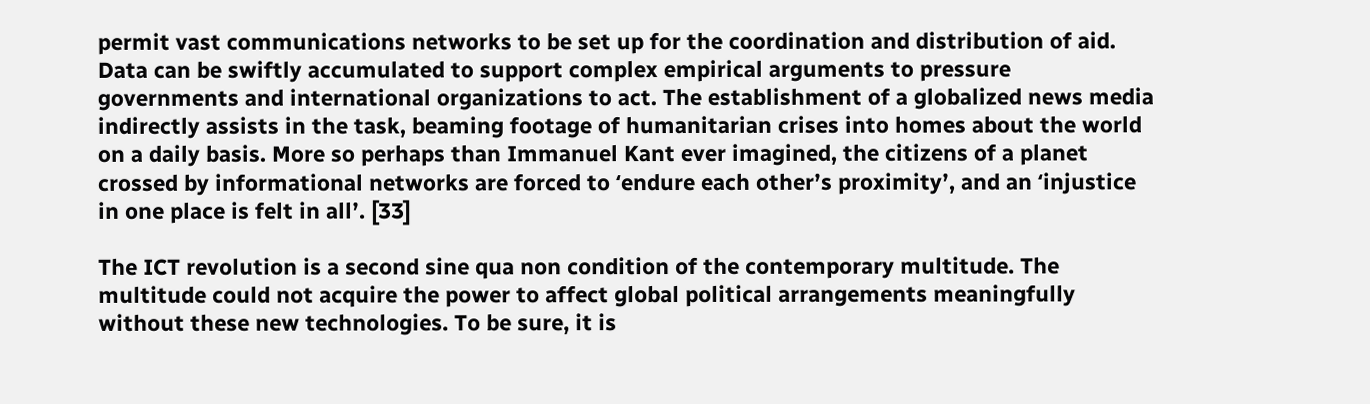permit vast communications networks to be set up for the coordination and distribution of aid. Data can be swiftly accumulated to support complex empirical arguments to pressure governments and international organizations to act. The establishment of a globalized news media indirectly assists in the task, beaming footage of humanitarian crises into homes about the world on a daily basis. More so perhaps than Immanuel Kant ever imagined, the citizens of a planet crossed by informational networks are forced to ʻendure each otherʼs proximityʼ, and an ʻinjustice in one place is felt in allʼ. [33]

The ICT revolution is a second sine qua non condition of the contemporary multitude. The multitude could not acquire the power to affect global political arrangements meaningfully without these new technologies. To be sure, it is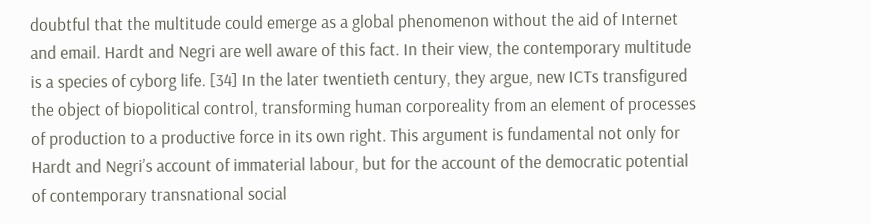doubtful that the multitude could emerge as a global phenomenon without the aid of Internet and email. Hardt and Negri are well aware of this fact. In their view, the contemporary multitude is a species of cyborg life. [34] In the later twentieth century, they argue, new ICTs transfigured the object of biopolitical control, transforming human corporeality from an element of processes of production to a productive force in its own right. This argument is fundamental not only for Hardt and Negriʼs account of immaterial labour, but for the account of the democratic potential of contemporary transnational social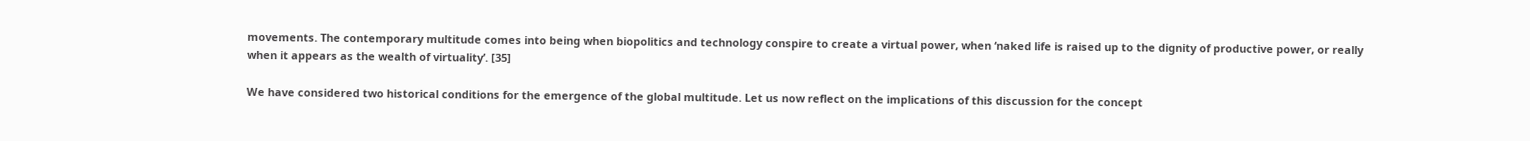movements. The contemporary multitude comes into being when biopolitics and technology conspire to create a virtual power, when ʻnaked life is raised up to the dignity of productive power, or really when it appears as the wealth of virtualityʼ. [35]

We have considered two historical conditions for the emergence of the global multitude. Let us now reflect on the implications of this discussion for the concept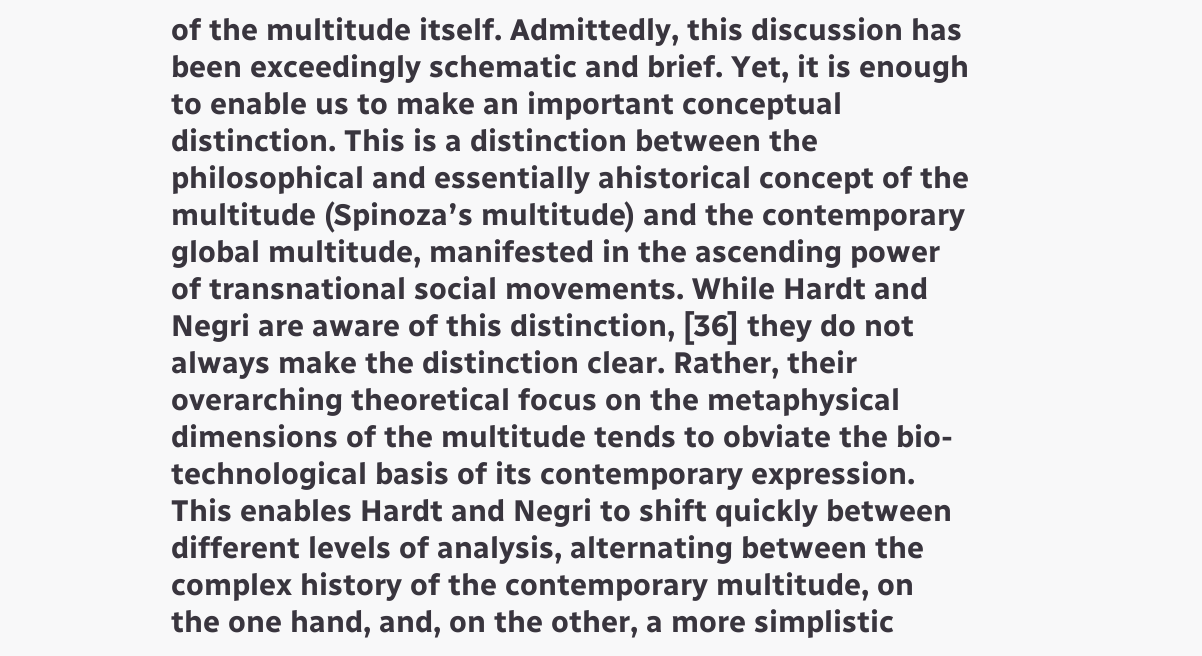of the multitude itself. Admittedly, this discussion has been exceedingly schematic and brief. Yet, it is enough to enable us to make an important conceptual distinction. This is a distinction between the philosophical and essentially ahistorical concept of the multitude (Spinozaʼs multitude) and the contemporary global multitude, manifested in the ascending power of transnational social movements. While Hardt and Negri are aware of this distinction, [36] they do not always make the distinction clear. Rather, their overarching theoretical focus on the metaphysical dimensions of the multitude tends to obviate the bio-technological basis of its contemporary expression. This enables Hardt and Negri to shift quickly between different levels of analysis, alternating between the complex history of the contemporary multitude, on the one hand, and, on the other, a more simplistic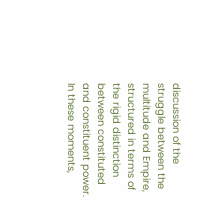discussion of the struggle between the multitude and Empire, structured in terms of the rigid distinction between constituted and constituent power. In these moments,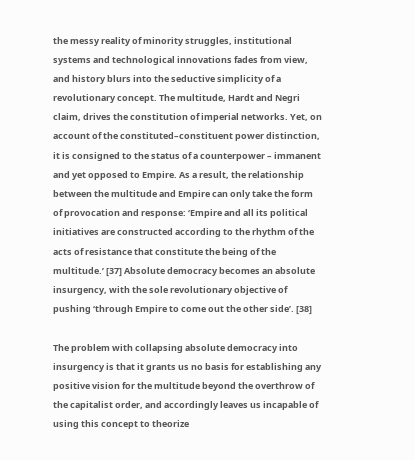the messy reality of minority struggles, institutional systems and technological innovations fades from view, and history blurs into the seductive simplicity of a revolutionary concept. The multitude, Hardt and Negri claim, drives the constitution of imperial networks. Yet, on account of the constituted–constituent power distinction, it is consigned to the status of a counterpower – immanent and yet opposed to Empire. As a result, the relationship between the multitude and Empire can only take the form of provocation and response: ʻEmpire and all its political initiatives are constructed according to the rhythm of the acts of resistance that constitute the being of the multitude.ʼ [37] Absolute democracy becomes an absolute insurgency, with the sole revolutionary objective of pushing ʻthrough Empire to come out the other sideʼ. [38]

The problem with collapsing absolute democracy into insurgency is that it grants us no basis for establishing any positive vision for the multitude beyond the overthrow of the capitalist order, and accordingly leaves us incapable of using this concept to theorize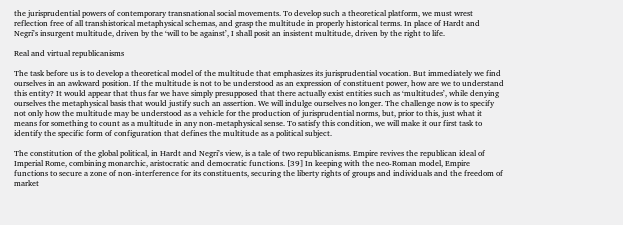the jurisprudential powers of contemporary transnational social movements. To develop such a theoretical platform, we must wrest reflection free of all transhistorical metaphysical schemas, and grasp the multitude in properly historical terms. In place of Hardt and Negriʼs insurgent multitude, driven by the ʻwill to be againstʼ, I shall posit an insistent multitude, driven by the right to life.

Real and virtual republicanisms

The task before us is to develop a theoretical model of the multitude that emphasizes its jurisprudential vocation. But immediately we find ourselves in an awkward position. If the multitude is not to be understood as an expression of constituent power, how are we to understand this entity? It would appear that thus far we have simply presupposed that there actually exist entities such as ʻmultitudesʼ, while denying ourselves the metaphysical basis that would justify such an assertion. We will indulge ourselves no longer. The challenge now is to specify not only how the multitude may be understood as a vehicle for the production of jurisprudential norms, but, prior to this, just what it means for something to count as a multitude in any non-metaphysical sense. To satisfy this condition, we will make it our first task to identify the specific form of configuration that defines the multitude as a political subject.

The constitution of the global political, in Hardt and Negriʼs view, is a tale of two republicanisms. Empire revives the republican ideal of Imperial Rome, combining monarchic, aristocratic and democratic functions. [39] In keeping with the neo-Roman model, Empire functions to secure a zone of non-interference for its constituents, securing the liberty rights of groups and individuals and the freedom of market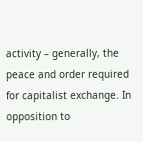activity – generally, the peace and order required for capitalist exchange. In opposition to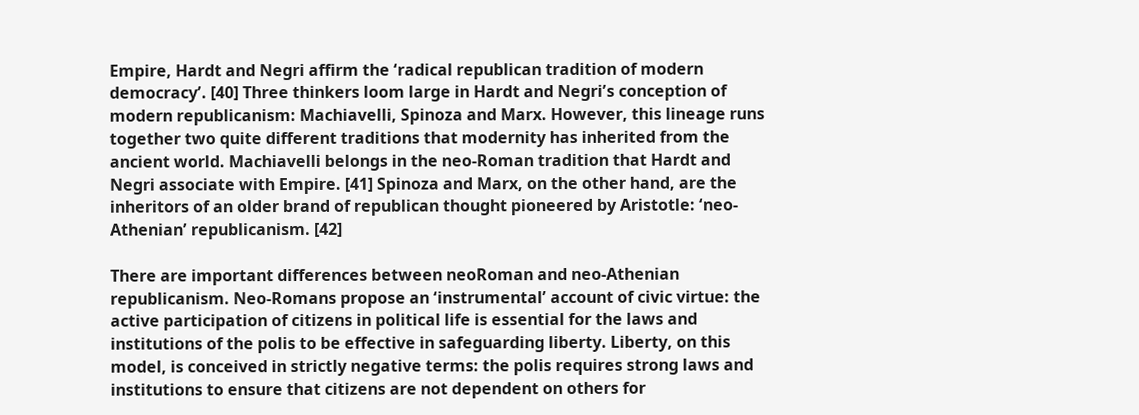Empire, Hardt and Negri affirm the ʻradical republican tradition of modern democracyʼ. [40] Three thinkers loom large in Hardt and Negriʼs conception of modern republicanism: Machiavelli, Spinoza and Marx. However, this lineage runs together two quite different traditions that modernity has inherited from the ancient world. Machiavelli belongs in the neo-Roman tradition that Hardt and Negri associate with Empire. [41] Spinoza and Marx, on the other hand, are the inheritors of an older brand of republican thought pioneered by Aristotle: ʻneo-Athenianʼ republicanism. [42]

There are important differences between neoRoman and neo-Athenian republicanism. Neo-Romans propose an ʻinstrumentalʼ account of civic virtue: the active participation of citizens in political life is essential for the laws and institutions of the polis to be effective in safeguarding liberty. Liberty, on this model, is conceived in strictly negative terms: the polis requires strong laws and institutions to ensure that citizens are not dependent on others for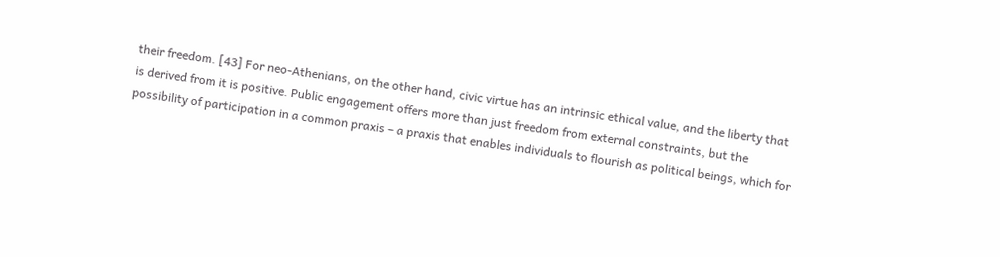their freedom. [43] For neo-Athenians, on the other hand, civic virtue has an intrinsic ethical value, and the liberty that is derived from it is positive. Public engagement offers more than just freedom from external constraints, but the possibility of participation in a common praxis – a praxis that enables individuals to flourish as political beings, which for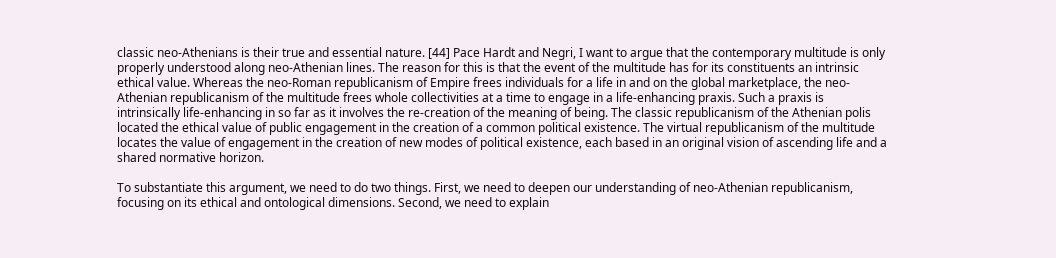classic neo-Athenians is their true and essential nature. [44] Pace Hardt and Negri, I want to argue that the contemporary multitude is only properly understood along neo-Athenian lines. The reason for this is that the event of the multitude has for its constituents an intrinsic ethical value. Whereas the neo-Roman republicanism of Empire frees individuals for a life in and on the global marketplace, the neo-Athenian republicanism of the multitude frees whole collectivities at a time to engage in a life-enhancing praxis. Such a praxis is intrinsically life-enhancing in so far as it involves the re-creation of the meaning of being. The classic republicanism of the Athenian polis located the ethical value of public engagement in the creation of a common political existence. The virtual republicanism of the multitude locates the value of engagement in the creation of new modes of political existence, each based in an original vision of ascending life and a shared normative horizon.

To substantiate this argument, we need to do two things. First, we need to deepen our understanding of neo-Athenian republicanism, focusing on its ethical and ontological dimensions. Second, we need to explain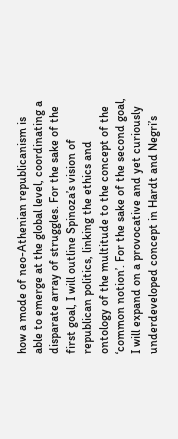how a mode of neo-Athenian republicanism is able to emerge at the global level, coordinating a disparate array of struggles. For the sake of the first goal, I will outline Spinozaʼs vision of republican politics, linking the ethics and ontology of the multitude to the concept of the ʻcommon notionʼ. For the sake of the second goal, I will expand on a provocative and yet curiously underdeveloped concept in Hardt and Negriʼs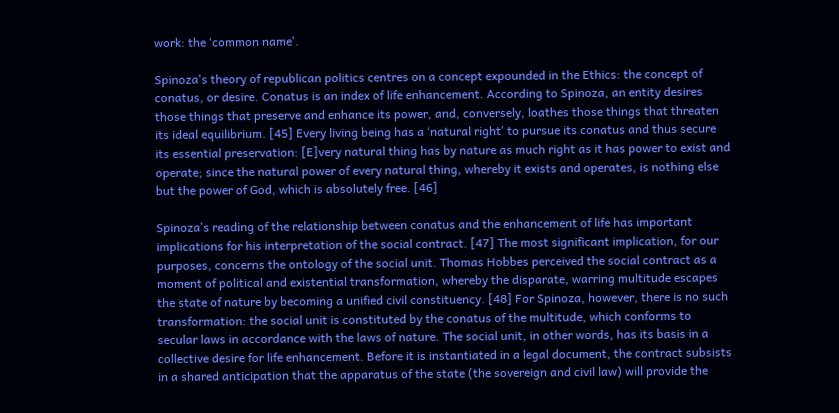work: the ʻcommon nameʼ.

Spinozaʼs theory of republican politics centres on a concept expounded in the Ethics: the concept of conatus, or desire. Conatus is an index of life enhancement. According to Spinoza, an entity desires those things that preserve and enhance its power, and, conversely, loathes those things that threaten its ideal equilibrium. [45] Every living being has a ʻnatural rightʼ to pursue its conatus and thus secure its essential preservation: [E]very natural thing has by nature as much right as it has power to exist and operate; since the natural power of every natural thing, whereby it exists and operates, is nothing else but the power of God, which is absolutely free. [46]

Spinozaʼs reading of the relationship between conatus and the enhancement of life has important implications for his interpretation of the social contract. [47] The most significant implication, for our purposes, concerns the ontology of the social unit. Thomas Hobbes perceived the social contract as a moment of political and existential transformation, whereby the disparate, warring multitude escapes the state of nature by becoming a unified civil constituency. [48] For Spinoza, however, there is no such transformation: the social unit is constituted by the conatus of the multitude, which conforms to secular laws in accordance with the laws of nature. The social unit, in other words, has its basis in a collective desire for life enhancement. Before it is instantiated in a legal document, the contract subsists in a shared anticipation that the apparatus of the state (the sovereign and civil law) will provide the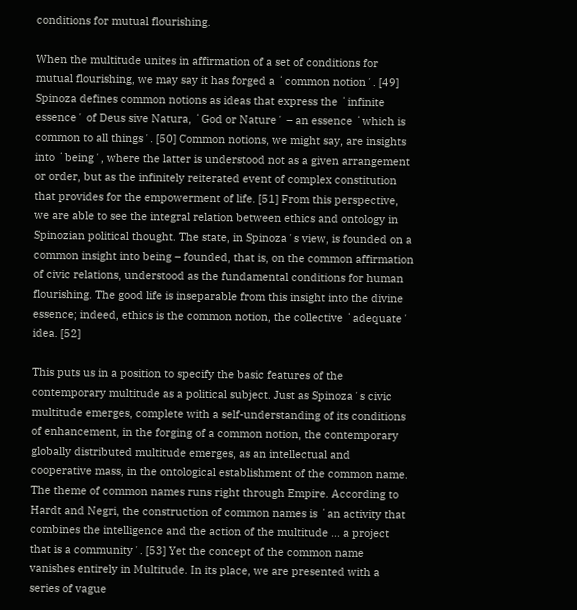conditions for mutual flourishing.

When the multitude unites in affirmation of a set of conditions for mutual flourishing, we may say it has forged a ʻcommon notionʼ. [49] Spinoza defines common notions as ideas that express the ʻinfinite essenceʼ of Deus sive Natura, ʻGod or Natureʼ – an essence ʻwhich is common to all thingsʼ. [50] Common notions, we might say, are insights into ʻbeingʼ, where the latter is understood not as a given arrangement or order, but as the infinitely reiterated event of complex constitution that provides for the empowerment of life. [51] From this perspective, we are able to see the integral relation between ethics and ontology in Spinozian political thought. The state, in Spinozaʼs view, is founded on a common insight into being – founded, that is, on the common affirmation of civic relations, understood as the fundamental conditions for human flourishing. The good life is inseparable from this insight into the divine essence; indeed, ethics is the common notion, the collective ʻadequateʼ idea. [52]

This puts us in a position to specify the basic features of the contemporary multitude as a political subject. Just as Spinozaʼs civic multitude emerges, complete with a self-understanding of its conditions of enhancement, in the forging of a common notion, the contemporary globally distributed multitude emerges, as an intellectual and cooperative mass, in the ontological establishment of the common name. The theme of common names runs right through Empire. According to Hardt and Negri, the construction of common names is ʻan activity that combines the intelligence and the action of the multitude … a project that is a communityʼ. [53] Yet the concept of the common name vanishes entirely in Multitude. In its place, we are presented with a series of vague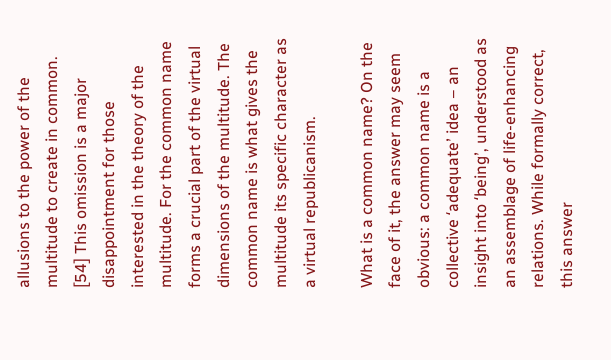allusions to the power of the multitude to create in common. [54] This omission is a major disappointment for those interested in the theory of the multitude. For the common name forms a crucial part of the virtual dimensions of the multitude. The common name is what gives the multitude its specific character as a virtual republicanism.

What is a common name? On the face of it, the answer may seem obvious: a common name is a collective ʻadequateʼ idea – an insight into ʻbeingʼ, understood as an assemblage of life-enhancing relations. While formally correct, this answer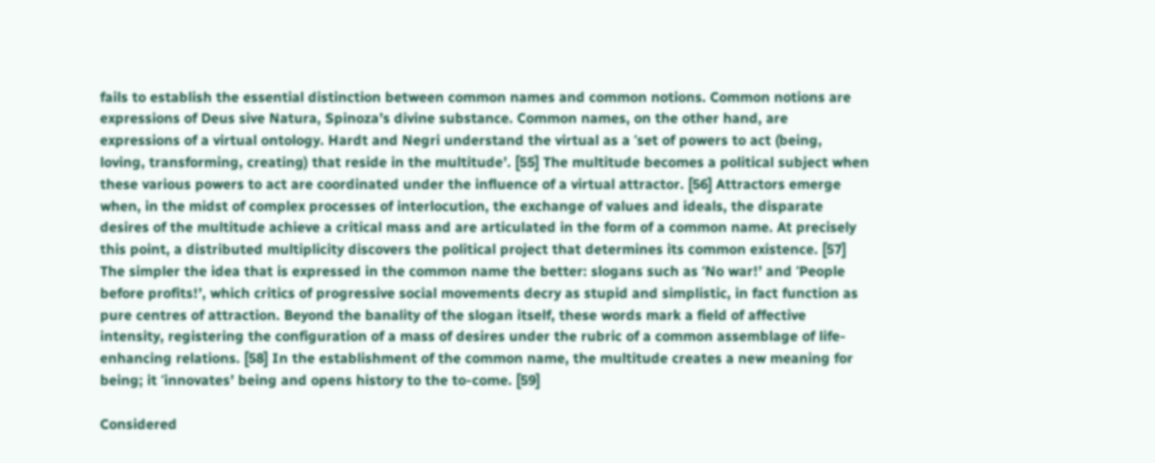fails to establish the essential distinction between common names and common notions. Common notions are expressions of Deus sive Natura, Spinozaʼs divine substance. Common names, on the other hand, are expressions of a virtual ontology. Hardt and Negri understand the virtual as a ʻset of powers to act (being, loving, transforming, creating) that reside in the multitudeʼ. [55] The multitude becomes a political subject when these various powers to act are coordinated under the influence of a virtual attractor. [56] Attractors emerge when, in the midst of complex processes of interlocution, the exchange of values and ideals, the disparate desires of the multitude achieve a critical mass and are articulated in the form of a common name. At precisely this point, a distributed multiplicity discovers the political project that determines its common existence. [57] The simpler the idea that is expressed in the common name the better: slogans such as ʻNo war!ʼ and ʻPeople before profits!ʼ, which critics of progressive social movements decry as stupid and simplistic, in fact function as pure centres of attraction. Beyond the banality of the slogan itself, these words mark a field of affective intensity, registering the configuration of a mass of desires under the rubric of a common assemblage of life-enhancing relations. [58] In the establishment of the common name, the multitude creates a new meaning for being; it ʻinnovatesʼ being and opens history to the to-come. [59]

Considered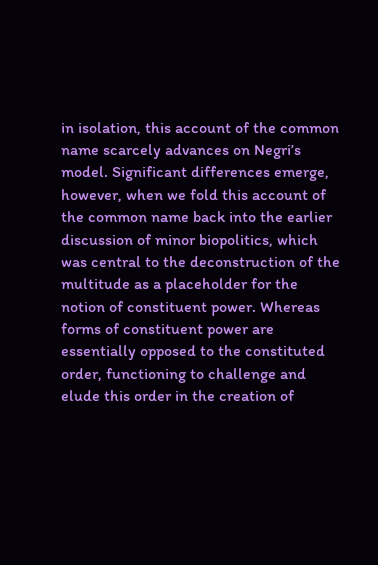in isolation, this account of the common name scarcely advances on Negriʼs model. Significant differences emerge, however, when we fold this account of the common name back into the earlier discussion of minor biopolitics, which was central to the deconstruction of the multitude as a placeholder for the notion of constituent power. Whereas forms of constituent power are essentially opposed to the constituted order, functioning to challenge and elude this order in the creation of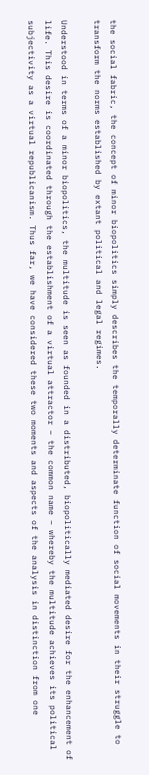the social fabric, the concept of minor biopolitics simply describes the temporally determinate function of social movements in their struggle to transform the norms established by extant political and legal regimes.

Understood in terms of a minor biopolitics, the multitude is seen as founded in a distributed, biopolitically mediated desire for the enhancement of life. This desire is coordinated through the establishment of a virtual attractor – the common name – whereby the multitude achieves its political subjectivity as a virtual republicanism. Thus far, we have considered these two moments and aspects of the analysis in distinction from one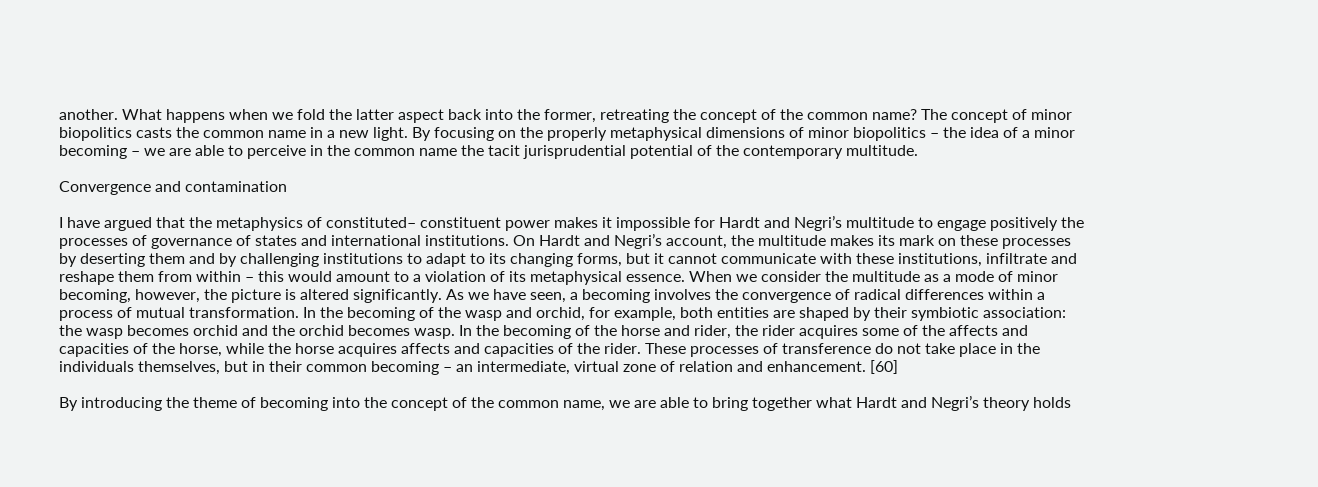another. What happens when we fold the latter aspect back into the former, retreating the concept of the common name? The concept of minor biopolitics casts the common name in a new light. By focusing on the properly metaphysical dimensions of minor biopolitics – the idea of a minor becoming – we are able to perceive in the common name the tacit jurisprudential potential of the contemporary multitude.

Convergence and contamination

I have argued that the metaphysics of constituted– constituent power makes it impossible for Hardt and Negriʼs multitude to engage positively the processes of governance of states and international institutions. On Hardt and Negriʼs account, the multitude makes its mark on these processes by deserting them and by challenging institutions to adapt to its changing forms, but it cannot communicate with these institutions, infiltrate and reshape them from within – this would amount to a violation of its metaphysical essence. When we consider the multitude as a mode of minor becoming, however, the picture is altered significantly. As we have seen, a becoming involves the convergence of radical differences within a process of mutual transformation. In the becoming of the wasp and orchid, for example, both entities are shaped by their symbiotic association: the wasp becomes orchid and the orchid becomes wasp. In the becoming of the horse and rider, the rider acquires some of the affects and capacities of the horse, while the horse acquires affects and capacities of the rider. These processes of transference do not take place in the individuals themselves, but in their common becoming – an intermediate, virtual zone of relation and enhancement. [60]

By introducing the theme of becoming into the concept of the common name, we are able to bring together what Hardt and Negriʼs theory holds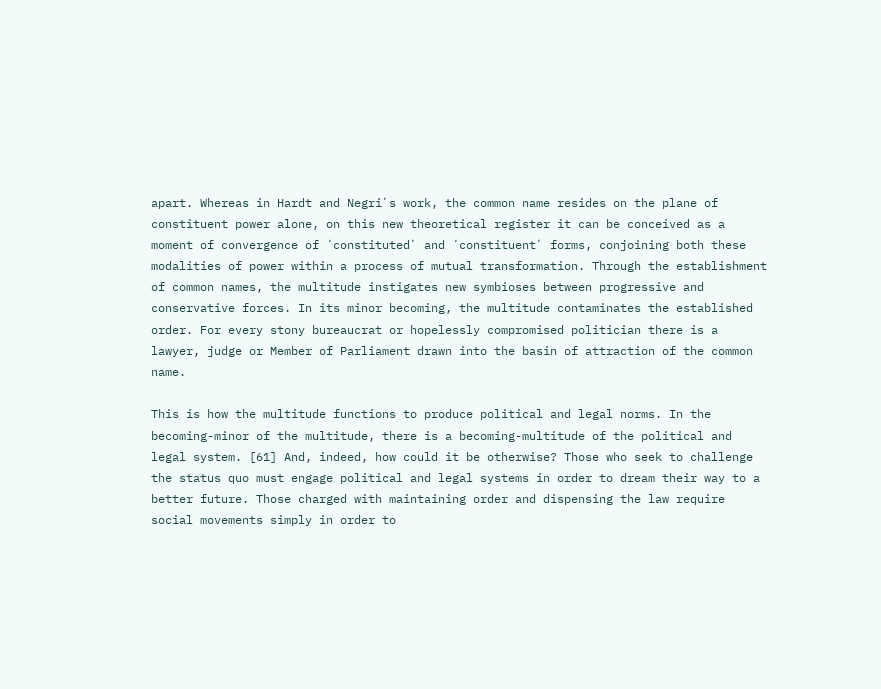apart. Whereas in Hardt and Negriʼs work, the common name resides on the plane of constituent power alone, on this new theoretical register it can be conceived as a moment of convergence of ʻconstitutedʼ and ʻconstituentʼ forms, conjoining both these modalities of power within a process of mutual transformation. Through the establishment of common names, the multitude instigates new symbioses between progressive and conservative forces. In its minor becoming, the multitude contaminates the established order. For every stony bureaucrat or hopelessly compromised politician there is a lawyer, judge or Member of Parliament drawn into the basin of attraction of the common name.

This is how the multitude functions to produce political and legal norms. In the becoming-minor of the multitude, there is a becoming-multitude of the political and legal system. [61] And, indeed, how could it be otherwise? Those who seek to challenge the status quo must engage political and legal systems in order to dream their way to a better future. Those charged with maintaining order and dispensing the law require social movements simply in order to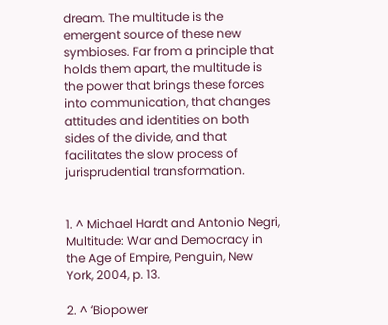dream. The multitude is the emergent source of these new symbioses. Far from a principle that holds them apart, the multitude is the power that brings these forces into communication, that changes attitudes and identities on both sides of the divide, and that facilitates the slow process of jurisprudential transformation.


1. ^ Michael Hardt and Antonio Negri, Multitude: War and Democracy in the Age of Empire, Penguin, New York, 2004, p. 13.

2. ^ ʻBiopower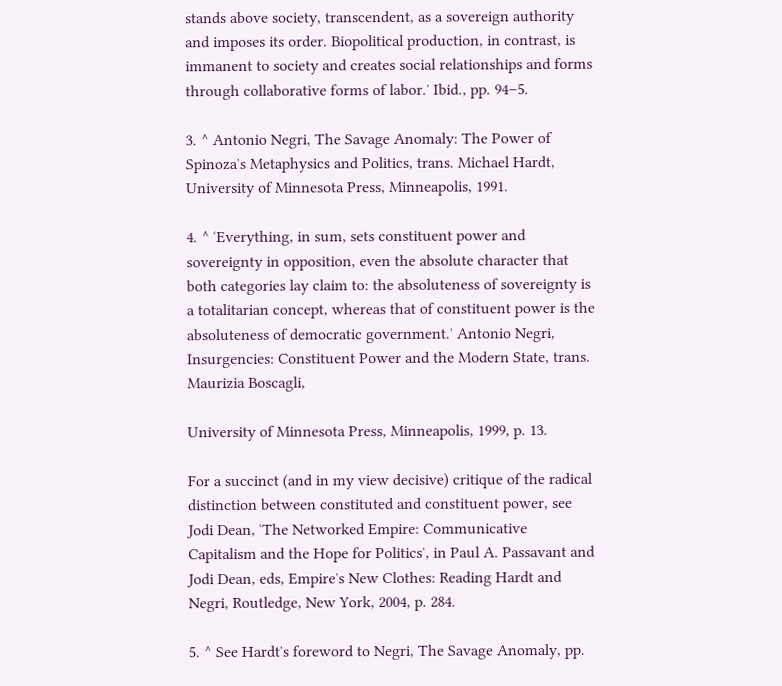stands above society, transcendent, as a sovereign authority and imposes its order. Biopolitical production, in contrast, is immanent to society and creates social relationships and forms through collaborative forms of labor.ʼ Ibid., pp. 94–5.

3. ^ Antonio Negri, The Savage Anomaly: The Power of Spinozaʼs Metaphysics and Politics, trans. Michael Hardt, University of Minnesota Press, Minneapolis, 1991.

4. ^ ʻEverything, in sum, sets constituent power and sovereignty in opposition, even the absolute character that both categories lay claim to: the absoluteness of sovereignty is a totalitarian concept, whereas that of constituent power is the absoluteness of democratic government.ʼ Antonio Negri, Insurgencies: Constituent Power and the Modern State, trans. Maurizia Boscagli,

University of Minnesota Press, Minneapolis, 1999, p. 13.

For a succinct (and in my view decisive) critique of the radical distinction between constituted and constituent power, see Jodi Dean, ʻThe Networked Empire: Communicative Capitalism and the Hope for Politicsʼ, in Paul A. Passavant and Jodi Dean, eds, Empireʼs New Clothes: Reading Hardt and Negri, Routledge, New York, 2004, p. 284.

5. ^ See Hardtʼs foreword to Negri, The Savage Anomaly, pp.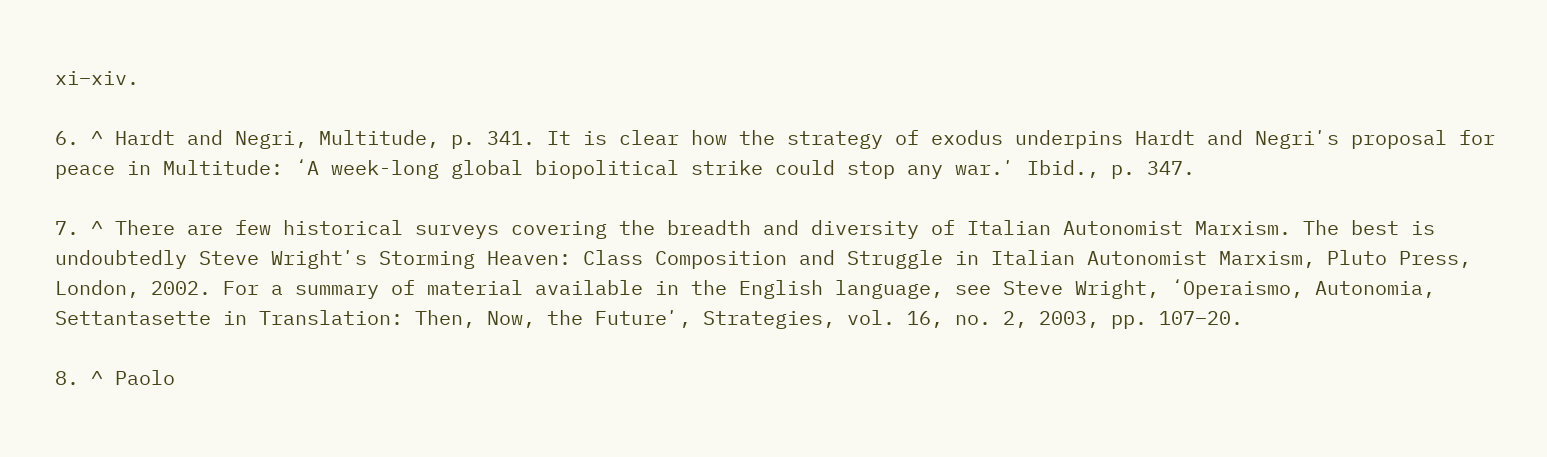xi–xiv.

6. ^ Hardt and Negri, Multitude, p. 341. It is clear how the strategy of exodus underpins Hardt and Negriʼs proposal for peace in Multitude: ʻA week-long global biopolitical strike could stop any war.ʼ Ibid., p. 347.

7. ^ There are few historical surveys covering the breadth and diversity of Italian Autonomist Marxism. The best is undoubtedly Steve Wrightʼs Storming Heaven: Class Composition and Struggle in Italian Autonomist Marxism, Pluto Press, London, 2002. For a summary of material available in the English language, see Steve Wright, ʻOperaismo, Autonomia, Settantasette in Translation: Then, Now, the Futureʼ, Strategies, vol. 16, no. 2, 2003, pp. 107–20.

8. ^ Paolo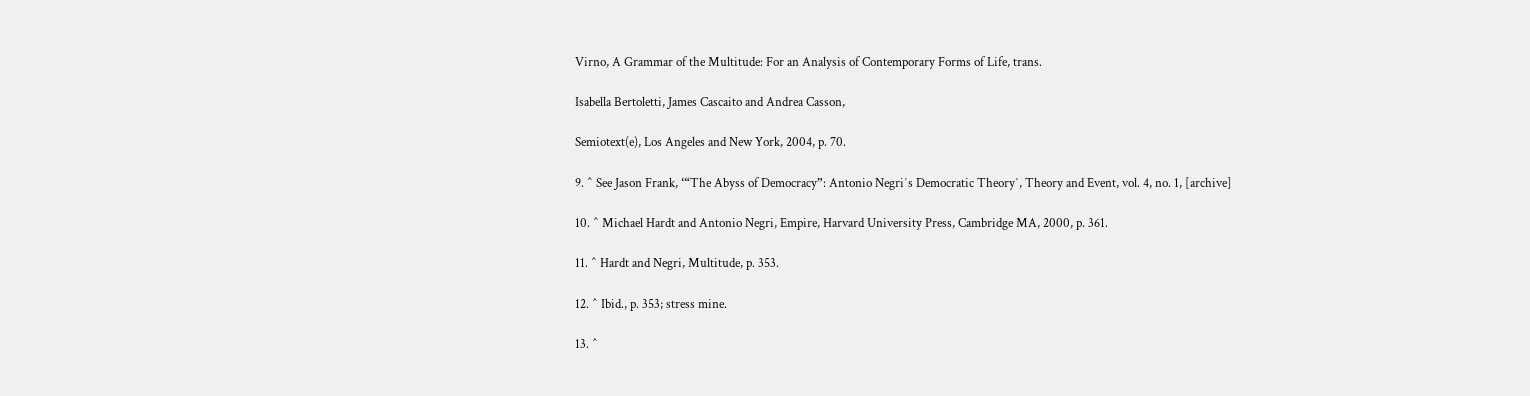Virno, A Grammar of the Multitude: For an Analysis of Contemporary Forms of Life, trans.

Isabella Bertoletti, James Cascaito and Andrea Casson,

Semiotext(e), Los Angeles and New York, 2004, p. 70.

9. ^ See Jason Frank, ʻ“The Abyss of Democracy”: Antonio Negriʼs Democratic Theoryʼ, Theory and Event, vol. 4, no. 1, [archive]

10. ^ Michael Hardt and Antonio Negri, Empire, Harvard University Press, Cambridge MA, 2000, p. 361.

11. ^ Hardt and Negri, Multitude, p. 353.

12. ^ Ibid., p. 353; stress mine.

13. ^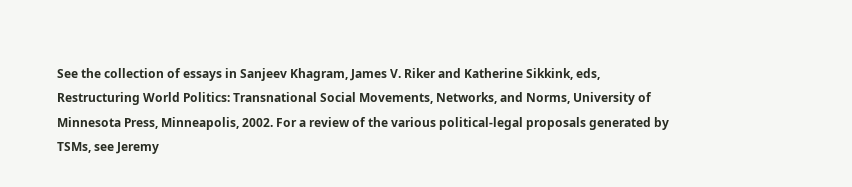See the collection of essays in Sanjeev Khagram, James V. Riker and Katherine Sikkink, eds, Restructuring World Politics: Transnational Social Movements, Networks, and Norms, University of Minnesota Press, Minneapolis, 2002. For a review of the various political-legal proposals generated by TSMs, see Jeremy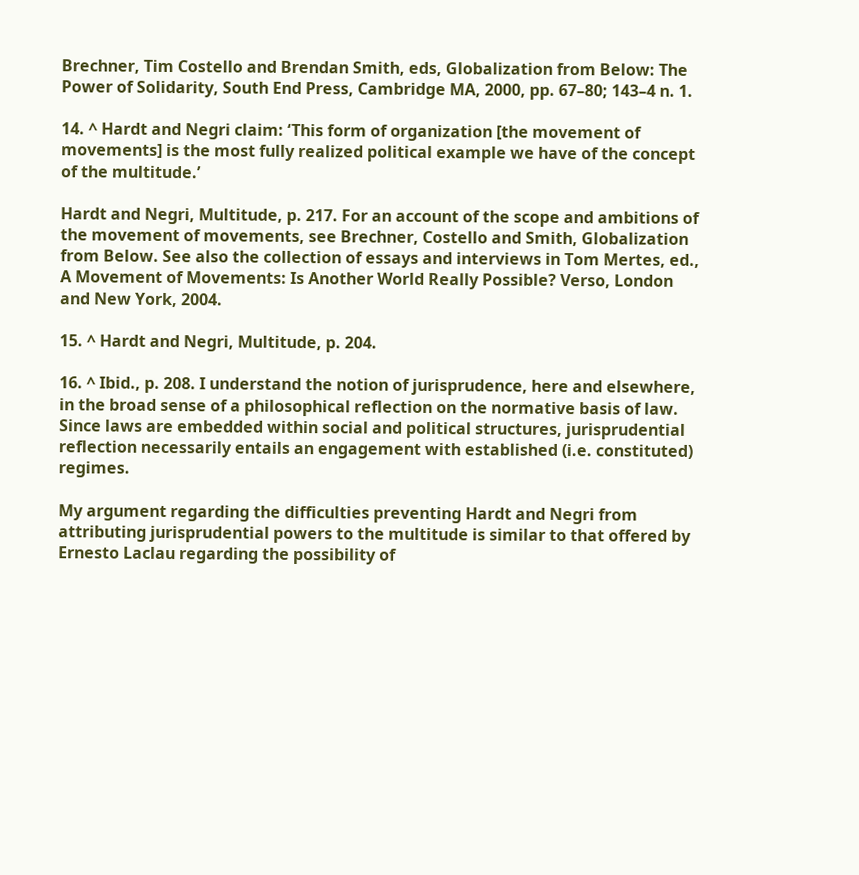Brechner, Tim Costello and Brendan Smith, eds, Globalization from Below: The Power of Solidarity, South End Press, Cambridge MA, 2000, pp. 67–80; 143–4 n. 1.

14. ^ Hardt and Negri claim: ʻThis form of organization [the movement of movements] is the most fully realized political example we have of the concept of the multitude.ʼ

Hardt and Negri, Multitude, p. 217. For an account of the scope and ambitions of the movement of movements, see Brechner, Costello and Smith, Globalization from Below. See also the collection of essays and interviews in Tom Mertes, ed., A Movement of Movements: Is Another World Really Possible? Verso, London and New York, 2004.

15. ^ Hardt and Negri, Multitude, p. 204.

16. ^ Ibid., p. 208. I understand the notion of jurisprudence, here and elsewhere, in the broad sense of a philosophical reflection on the normative basis of law. Since laws are embedded within social and political structures, jurisprudential reflection necessarily entails an engagement with established (i.e. constituted) regimes.

My argument regarding the difficulties preventing Hardt and Negri from attributing jurisprudential powers to the multitude is similar to that offered by Ernesto Laclau regarding the possibility of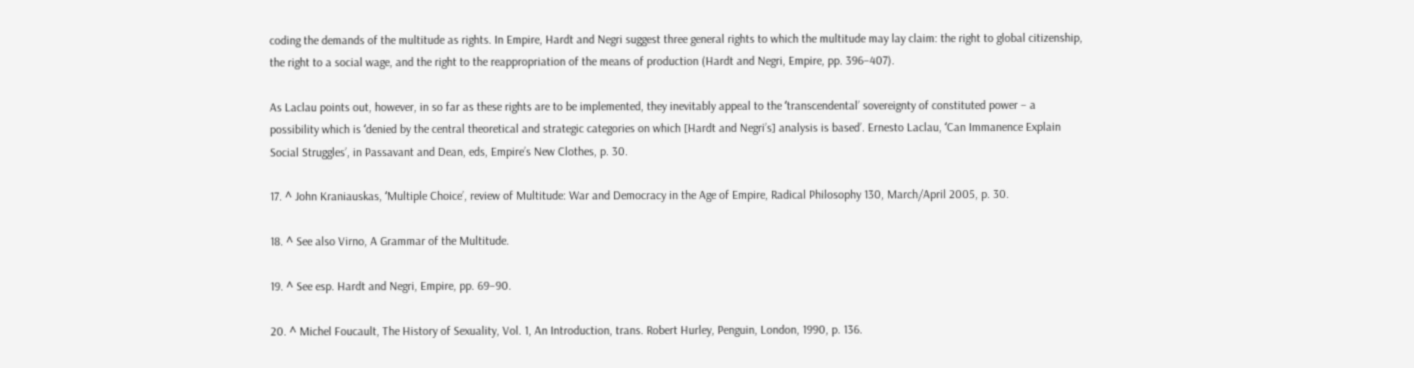coding the demands of the multitude as rights. In Empire, Hardt and Negri suggest three general rights to which the multitude may lay claim: the right to global citizenship, the right to a social wage, and the right to the reappropriation of the means of production (Hardt and Negri, Empire, pp. 396–407).

As Laclau points out, however, in so far as these rights are to be implemented, they inevitably appeal to the ʻtranscendentalʼ sovereignty of constituted power – a possibility which is ʻdenied by the central theoretical and strategic categories on which [Hardt and Negriʼs] analysis is basedʼ. Ernesto Laclau, ʻCan Immanence Explain Social Strugglesʼ, in Passavant and Dean, eds, Empireʼs New Clothes, p. 30.

17. ^ John Kraniauskas, ʻMultiple Choiceʼ, review of Multitude: War and Democracy in the Age of Empire, Radical Philosophy 130, March/April 2005, p. 30.

18. ^ See also Virno, A Grammar of the Multitude.

19. ^ See esp. Hardt and Negri, Empire, pp. 69–90.

20. ^ Michel Foucault, The History of Sexuality, Vol. 1, An Introduction, trans. Robert Hurley, Penguin, London, 1990, p. 136.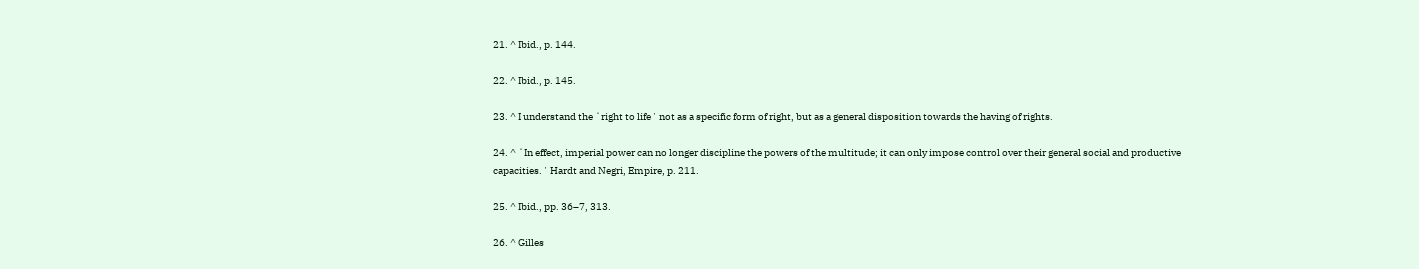21. ^ Ibid., p. 144.

22. ^ Ibid., p. 145.

23. ^ I understand the ʻright to lifeʼ not as a specific form of right, but as a general disposition towards the having of rights.

24. ^ ʻIn effect, imperial power can no longer discipline the powers of the multitude; it can only impose control over their general social and productive capacities.ʼ Hardt and Negri, Empire, p. 211.

25. ^ Ibid., pp. 36–7, 313.

26. ^ Gilles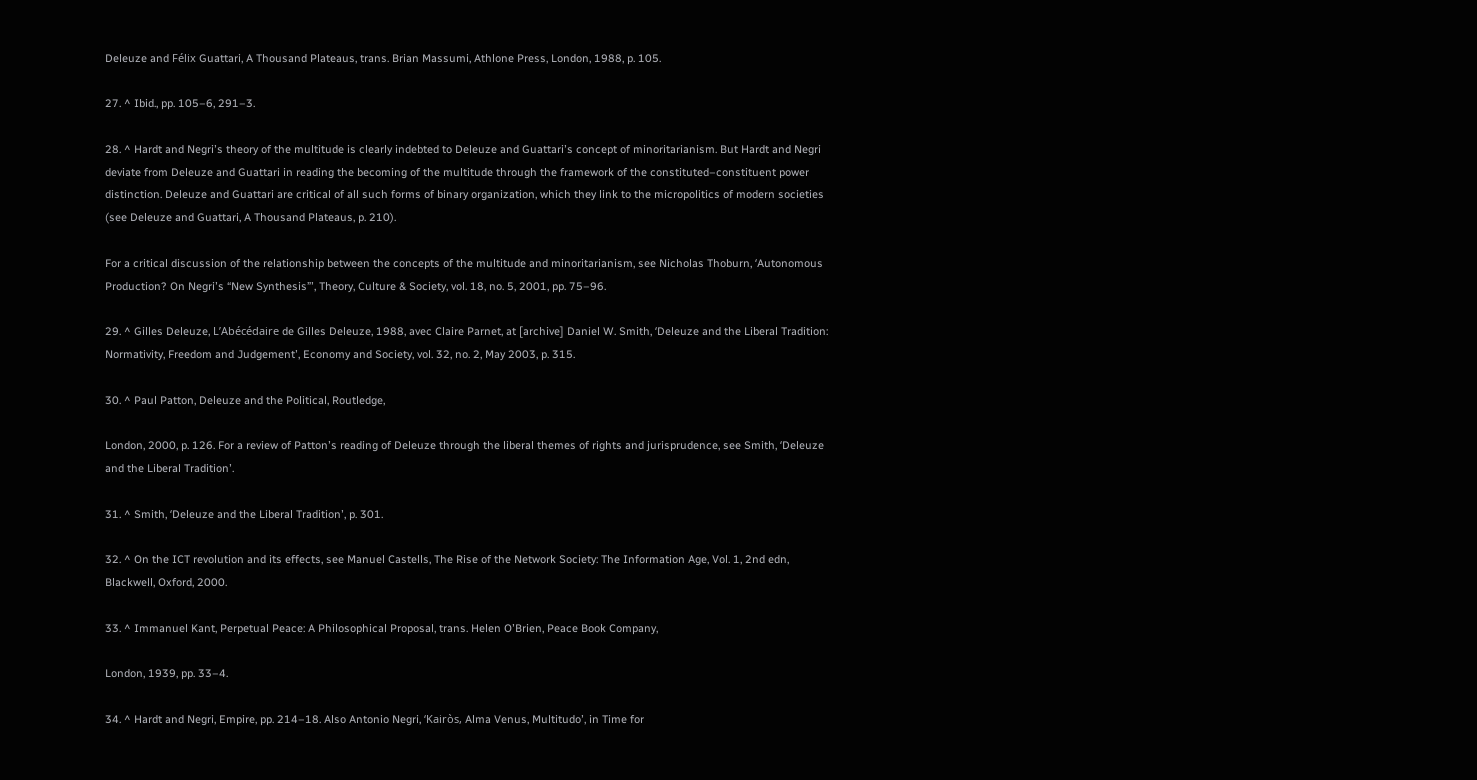Deleuze and Félix Guattari, A Thousand Plateaus, trans. Brian Massumi, Athlone Press, London, 1988, p. 105.

27. ^ Ibid., pp. 105–6, 291–3.

28. ^ Hardt and Negriʼs theory of the multitude is clearly indebted to Deleuze and Guattariʼs concept of minoritarianism. But Hardt and Negri deviate from Deleuze and Guattari in reading the becoming of the multitude through the framework of the constituted–constituent power distinction. Deleuze and Guattari are critical of all such forms of binary organization, which they link to the micropolitics of modern societies (see Deleuze and Guattari, A Thousand Plateaus, p. 210).

For a critical discussion of the relationship between the concepts of the multitude and minoritarianism, see Nicholas Thoburn, ʻAutonomous Production? On Negriʼs “New Synthesis”ʼ, Theory, Culture & Society, vol. 18, no. 5, 2001, pp. 75–96.

29. ^ Gilles Deleuze, LʼAbécédaire de Gilles Deleuze, 1988, avec Claire Parnet, at [archive] Daniel W. Smith, ʻDeleuze and the Liberal Tradition: Normativity, Freedom and Judgementʼ, Economy and Society, vol. 32, no. 2, May 2003, p. 315.

30. ^ Paul Patton, Deleuze and the Political, Routledge,

London, 2000, p. 126. For a review of Pattonʼs reading of Deleuze through the liberal themes of rights and jurisprudence, see Smith, ʻDeleuze and the Liberal Traditionʼ.

31. ^ Smith, ʻDeleuze and the Liberal Traditionʼ, p. 301.

32. ^ On the ICT revolution and its effects, see Manuel Castells, The Rise of the Network Society: The Information Age, Vol. 1, 2nd edn, Blackwell, Oxford, 2000.

33. ^ Immanuel Kant, Perpetual Peace: A Philosophical Proposal, trans. Helen OʼBrien, Peace Book Company,

London, 1939, pp. 33–4.

34. ^ Hardt and Negri, Empire, pp. 214–18. Also Antonio Negri, ʻKairòs, Alma Venus, Multitudoʼ, in Time for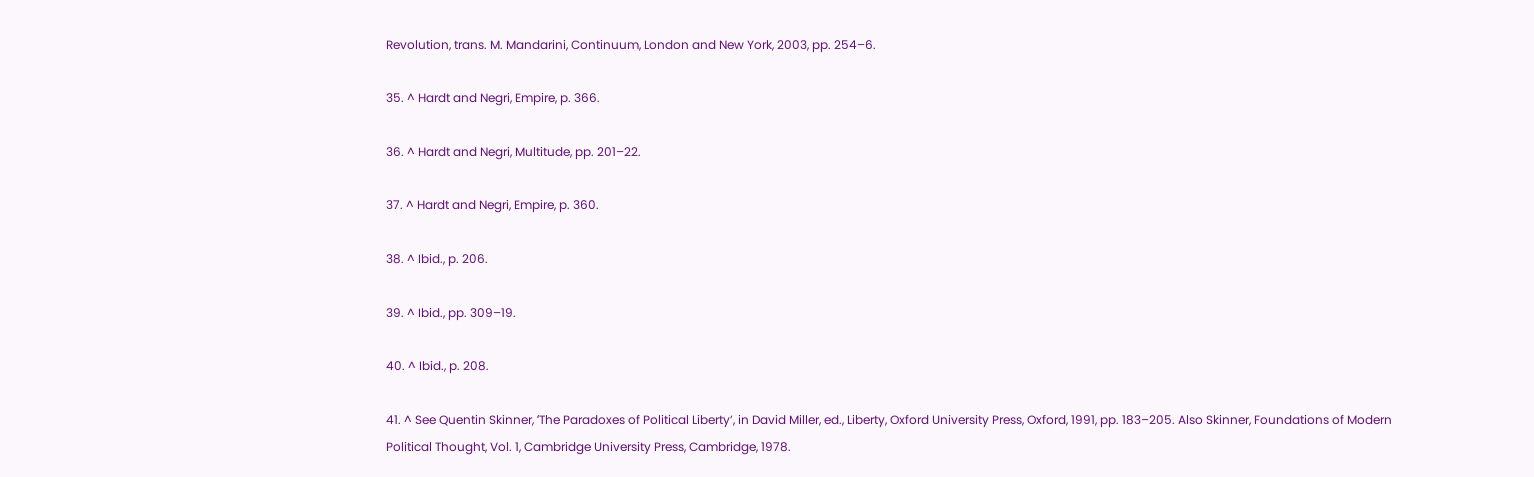Revolution, trans. M. Mandarini, Continuum, London and New York, 2003, pp. 254–6.

35. ^ Hardt and Negri, Empire, p. 366.

36. ^ Hardt and Negri, Multitude, pp. 201–22.

37. ^ Hardt and Negri, Empire, p. 360.

38. ^ Ibid., p. 206.

39. ^ Ibid., pp. 309–19.

40. ^ Ibid., p. 208.

41. ^ See Quentin Skinner, ʻThe Paradoxes of Political Libertyʼ, in David Miller, ed., Liberty, Oxford University Press, Oxford, 1991, pp. 183–205. Also Skinner, Foundations of Modern Political Thought, Vol. 1, Cambridge University Press, Cambridge, 1978.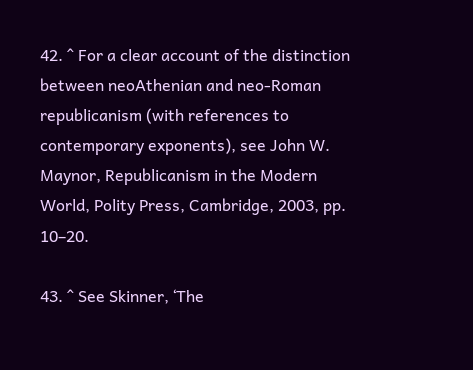42. ^ For a clear account of the distinction between neoAthenian and neo-Roman republicanism (with references to contemporary exponents), see John W. Maynor, Republicanism in the Modern World, Polity Press, Cambridge, 2003, pp. 10–20.

43. ^ See Skinner, ʻThe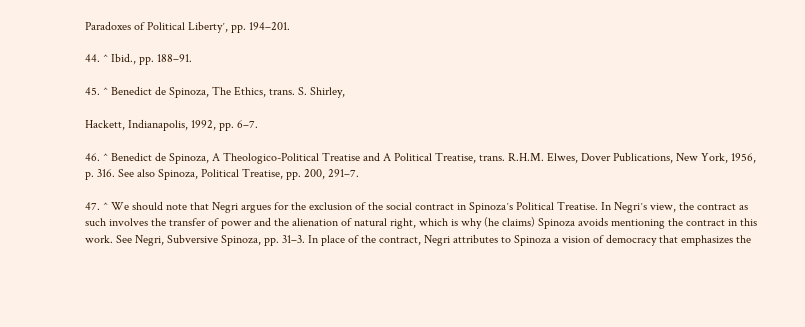Paradoxes of Political Libertyʼ, pp. 194–201.

44. ^ Ibid., pp. 188–91.

45. ^ Benedict de Spinoza, The Ethics, trans. S. Shirley,

Hackett, Indianapolis, 1992, pp. 6–7.

46. ^ Benedict de Spinoza, A Theologico-Political Treatise and A Political Treatise, trans. R.H.M. Elwes, Dover Publications, New York, 1956, p. 316. See also Spinoza, Political Treatise, pp. 200, 291–7.

47. ^ We should note that Negri argues for the exclusion of the social contract in Spinozaʼs Political Treatise. In Negriʼs view, the contract as such involves the transfer of power and the alienation of natural right, which is why (he claims) Spinoza avoids mentioning the contract in this work. See Negri, Subversive Spinoza, pp. 31–3. In place of the contract, Negri attributes to Spinoza a vision of democracy that emphasizes the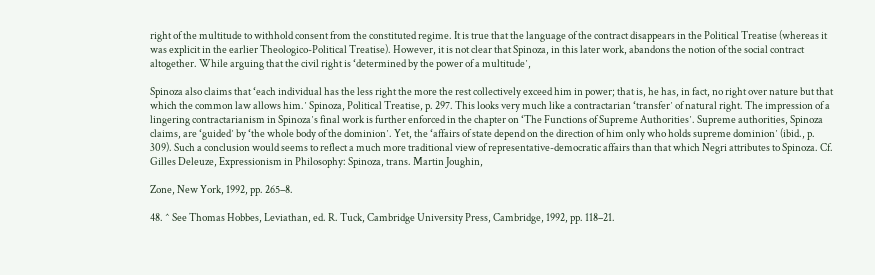right of the multitude to withhold consent from the constituted regime. It is true that the language of the contract disappears in the Political Treatise (whereas it was explicit in the earlier Theologico-Political Treatise). However, it is not clear that Spinoza, in this later work, abandons the notion of the social contract altogether. While arguing that the civil right is ʻdetermined by the power of a multitudeʼ,

Spinoza also claims that ʻeach individual has the less right the more the rest collectively exceed him in power; that is, he has, in fact, no right over nature but that which the common law allows him.ʼ Spinoza, Political Treatise, p. 297. This looks very much like a contractarian ʻtransferʼ of natural right. The impression of a lingering contractarianism in Spinozaʼs final work is further enforced in the chapter on ʻThe Functions of Supreme Authoritiesʼ. Supreme authorities, Spinoza claims, are ʻguidedʼ by ʻthe whole body of the dominionʼ. Yet, the ʻaffairs of state depend on the direction of him only who holds supreme dominionʼ (ibid., p. 309). Such a conclusion would seems to reflect a much more traditional view of representative-democratic affairs than that which Negri attributes to Spinoza. Cf. Gilles Deleuze, Expressionism in Philosophy: Spinoza, trans. Martin Joughin,

Zone, New York, 1992, pp. 265–8.

48. ^ See Thomas Hobbes, Leviathan, ed. R. Tuck, Cambridge University Press, Cambridge, 1992, pp. 118–21.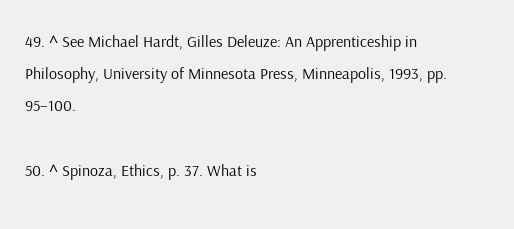49. ^ See Michael Hardt, Gilles Deleuze: An Apprenticeship in Philosophy, University of Minnesota Press, Minneapolis, 1993, pp. 95–100.

50. ^ Spinoza, Ethics, p. 37. What is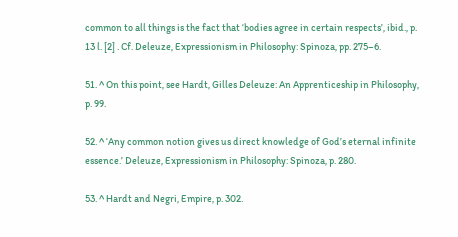common to all things is the fact that ʻbodies agree in certain respectsʼ, ibid., p. 13 l. [2] . Cf. Deleuze, Expressionism in Philosophy: Spinoza, pp. 275–6.

51. ^ On this point, see Hardt, Gilles Deleuze: An Apprenticeship in Philosophy, p. 99.

52. ^ ʻAny common notion gives us direct knowledge of Godʼs eternal infinite essence.ʼ Deleuze, Expressionism in Philosophy: Spinoza, p. 280.

53. ^ Hardt and Negri, Empire, p. 302.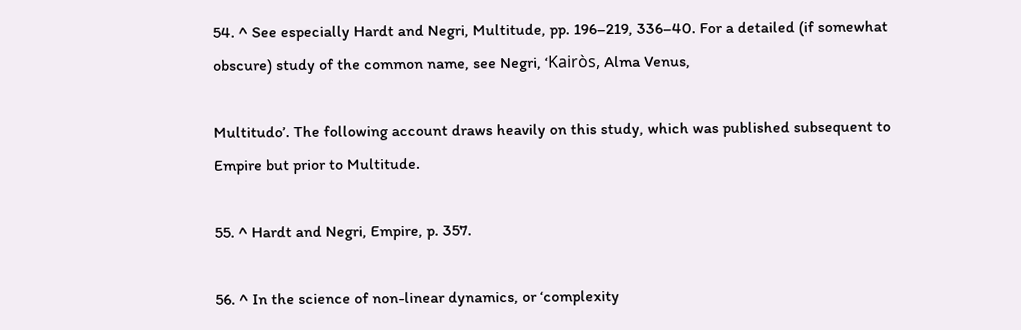54. ^ See especially Hardt and Negri, Multitude, pp. 196–219, 336–40. For a detailed (if somewhat obscure) study of the common name, see Negri, ʻKairòs, Alma Venus,

Multitudoʼ. The following account draws heavily on this study, which was published subsequent to Empire but prior to Multitude.

55. ^ Hardt and Negri, Empire, p. 357.

56. ^ In the science of non-linear dynamics, or ʻcomplexity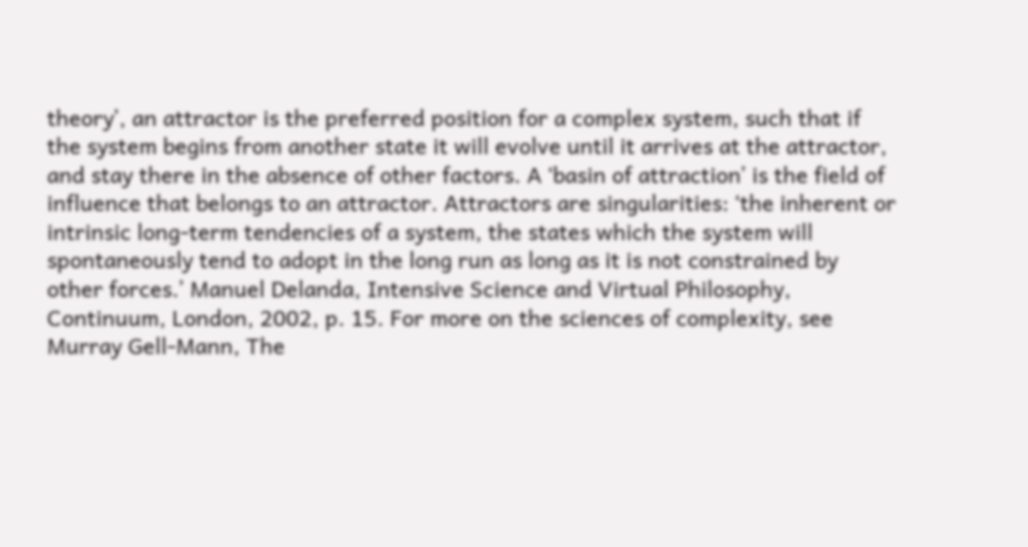theoryʼ, an attractor is the preferred position for a complex system, such that if the system begins from another state it will evolve until it arrives at the attractor, and stay there in the absence of other factors. A ʻbasin of attractionʼ is the field of influence that belongs to an attractor. Attractors are singularities: ʻthe inherent or intrinsic long-term tendencies of a system, the states which the system will spontaneously tend to adopt in the long run as long as it is not constrained by other forces.ʼ Manuel Delanda, Intensive Science and Virtual Philosophy, Continuum, London, 2002, p. 15. For more on the sciences of complexity, see Murray Gell-Mann, The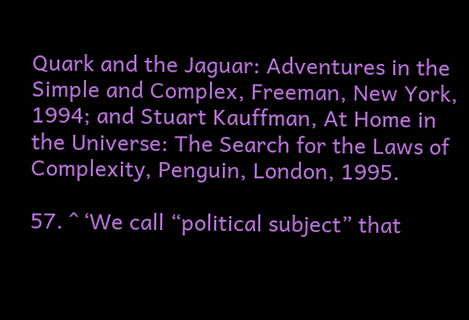Quark and the Jaguar: Adventures in the Simple and Complex, Freeman, New York, 1994; and Stuart Kauffman, At Home in the Universe: The Search for the Laws of Complexity, Penguin, London, 1995.

57. ^ ʻWe call “political subject” that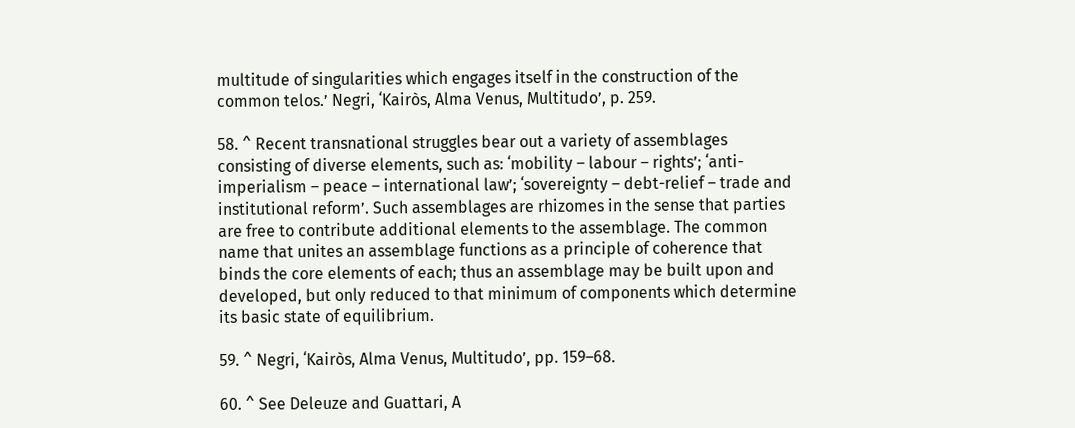multitude of singularities which engages itself in the construction of the common telos.ʼ Negri, ʻKairòs, Alma Venus, Multitudoʼ, p. 259.

58. ^ Recent transnational struggles bear out a variety of assemblages consisting of diverse elements, such as: ʻmobility – labour – rightsʼ; ʻanti-imperialism – peace – international lawʼ; ʻsovereignty – debt-relief – trade and institutional reformʼ. Such assemblages are rhizomes in the sense that parties are free to contribute additional elements to the assemblage. The common name that unites an assemblage functions as a principle of coherence that binds the core elements of each; thus an assemblage may be built upon and developed, but only reduced to that minimum of components which determine its basic state of equilibrium.

59. ^ Negri, ʻKairòs, Alma Venus, Multitudoʼ, pp. 159–68.

60. ^ See Deleuze and Guattari, A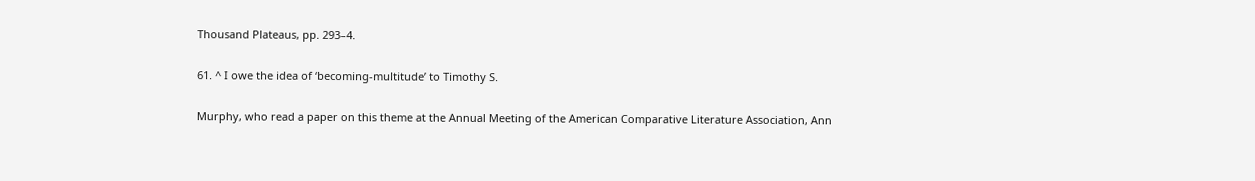Thousand Plateaus, pp. 293–4.

61. ^ I owe the idea of ʻbecoming-multitudeʼ to Timothy S.

Murphy, who read a paper on this theme at the Annual Meeting of the American Comparative Literature Association, Ann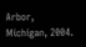Arbor, Michigan, 2004.